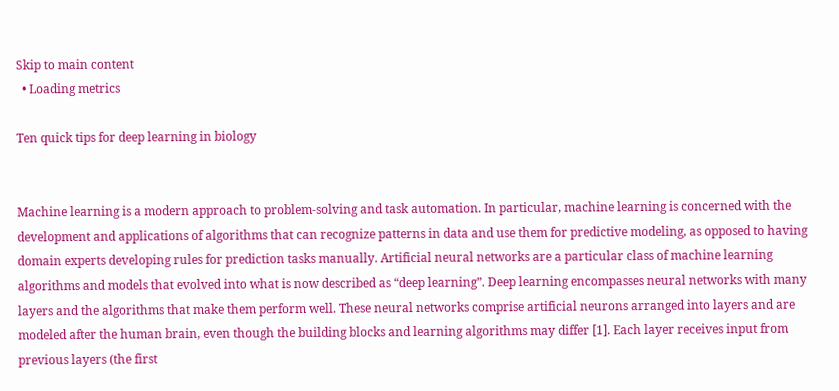Skip to main content
  • Loading metrics

Ten quick tips for deep learning in biology


Machine learning is a modern approach to problem-solving and task automation. In particular, machine learning is concerned with the development and applications of algorithms that can recognize patterns in data and use them for predictive modeling, as opposed to having domain experts developing rules for prediction tasks manually. Artificial neural networks are a particular class of machine learning algorithms and models that evolved into what is now described as “deep learning”. Deep learning encompasses neural networks with many layers and the algorithms that make them perform well. These neural networks comprise artificial neurons arranged into layers and are modeled after the human brain, even though the building blocks and learning algorithms may differ [1]. Each layer receives input from previous layers (the first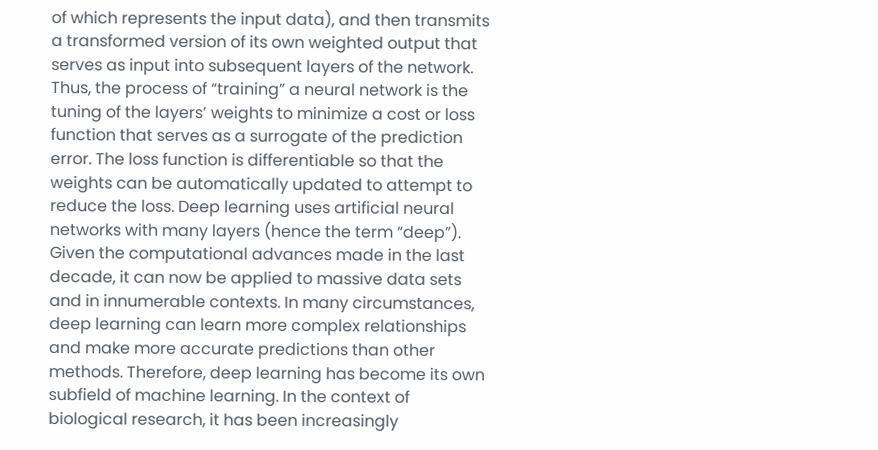of which represents the input data), and then transmits a transformed version of its own weighted output that serves as input into subsequent layers of the network. Thus, the process of “training” a neural network is the tuning of the layers’ weights to minimize a cost or loss function that serves as a surrogate of the prediction error. The loss function is differentiable so that the weights can be automatically updated to attempt to reduce the loss. Deep learning uses artificial neural networks with many layers (hence the term “deep”). Given the computational advances made in the last decade, it can now be applied to massive data sets and in innumerable contexts. In many circumstances, deep learning can learn more complex relationships and make more accurate predictions than other methods. Therefore, deep learning has become its own subfield of machine learning. In the context of biological research, it has been increasingly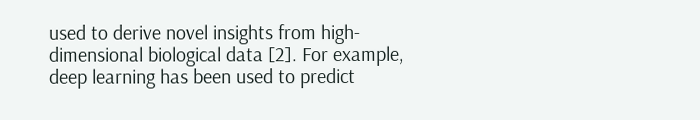used to derive novel insights from high-dimensional biological data [2]. For example, deep learning has been used to predict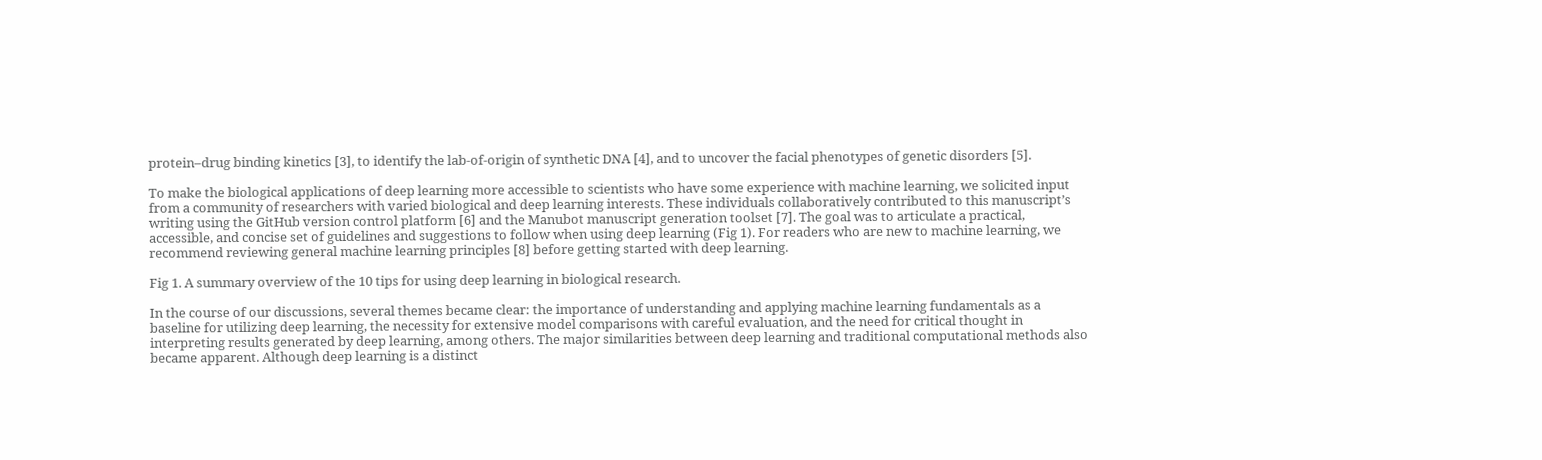protein–drug binding kinetics [3], to identify the lab-of-origin of synthetic DNA [4], and to uncover the facial phenotypes of genetic disorders [5].

To make the biological applications of deep learning more accessible to scientists who have some experience with machine learning, we solicited input from a community of researchers with varied biological and deep learning interests. These individuals collaboratively contributed to this manuscript’s writing using the GitHub version control platform [6] and the Manubot manuscript generation toolset [7]. The goal was to articulate a practical, accessible, and concise set of guidelines and suggestions to follow when using deep learning (Fig 1). For readers who are new to machine learning, we recommend reviewing general machine learning principles [8] before getting started with deep learning.

Fig 1. A summary overview of the 10 tips for using deep learning in biological research.

In the course of our discussions, several themes became clear: the importance of understanding and applying machine learning fundamentals as a baseline for utilizing deep learning, the necessity for extensive model comparisons with careful evaluation, and the need for critical thought in interpreting results generated by deep learning, among others. The major similarities between deep learning and traditional computational methods also became apparent. Although deep learning is a distinct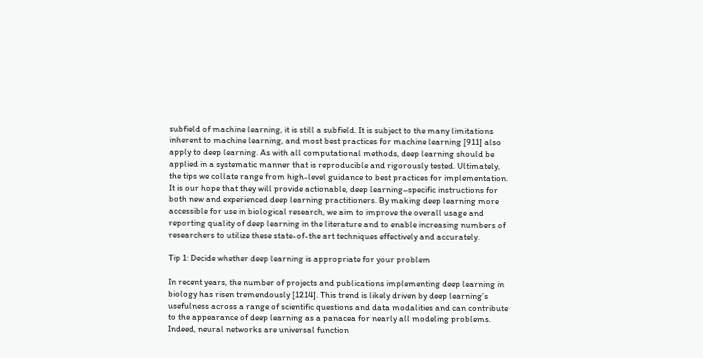subfield of machine learning, it is still a subfield. It is subject to the many limitations inherent to machine learning, and most best practices for machine learning [911] also apply to deep learning. As with all computational methods, deep learning should be applied in a systematic manner that is reproducible and rigorously tested. Ultimately, the tips we collate range from high-level guidance to best practices for implementation. It is our hope that they will provide actionable, deep learning–specific instructions for both new and experienced deep learning practitioners. By making deep learning more accessible for use in biological research, we aim to improve the overall usage and reporting quality of deep learning in the literature and to enable increasing numbers of researchers to utilize these state-of-the art techniques effectively and accurately.

Tip 1: Decide whether deep learning is appropriate for your problem

In recent years, the number of projects and publications implementing deep learning in biology has risen tremendously [1214]. This trend is likely driven by deep learning’s usefulness across a range of scientific questions and data modalities and can contribute to the appearance of deep learning as a panacea for nearly all modeling problems. Indeed, neural networks are universal function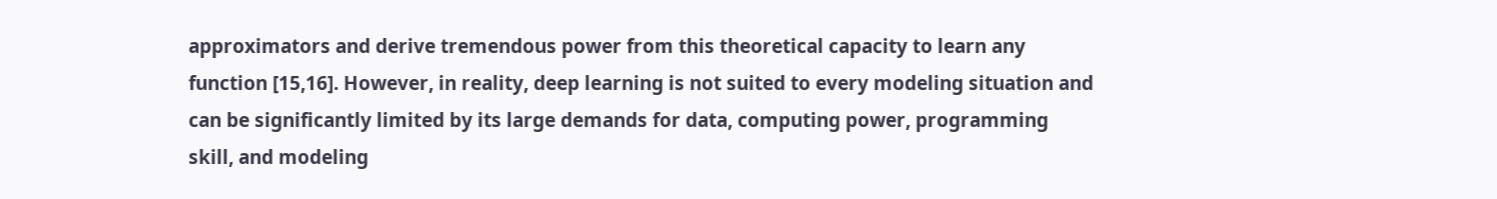approximators and derive tremendous power from this theoretical capacity to learn any function [15,16]. However, in reality, deep learning is not suited to every modeling situation and can be significantly limited by its large demands for data, computing power, programming skill, and modeling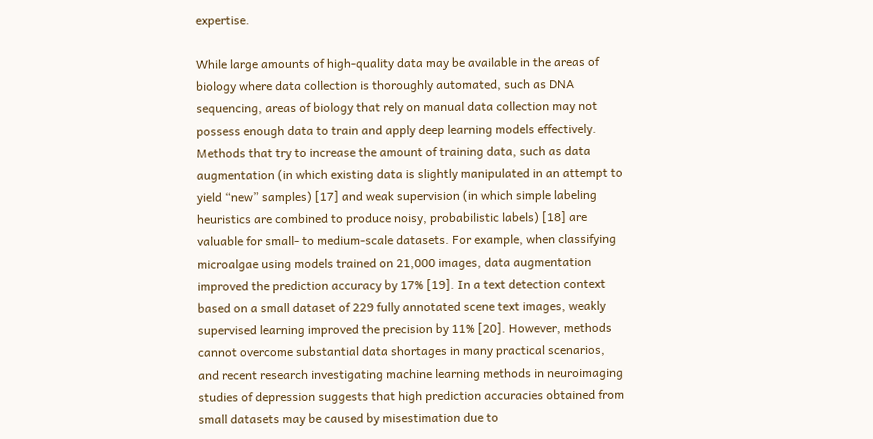expertise.

While large amounts of high-quality data may be available in the areas of biology where data collection is thoroughly automated, such as DNA sequencing, areas of biology that rely on manual data collection may not possess enough data to train and apply deep learning models effectively. Methods that try to increase the amount of training data, such as data augmentation (in which existing data is slightly manipulated in an attempt to yield “new” samples) [17] and weak supervision (in which simple labeling heuristics are combined to produce noisy, probabilistic labels) [18] are valuable for small- to medium-scale datasets. For example, when classifying microalgae using models trained on 21,000 images, data augmentation improved the prediction accuracy by 17% [19]. In a text detection context based on a small dataset of 229 fully annotated scene text images, weakly supervised learning improved the precision by 11% [20]. However, methods cannot overcome substantial data shortages in many practical scenarios, and recent research investigating machine learning methods in neuroimaging studies of depression suggests that high prediction accuracies obtained from small datasets may be caused by misestimation due to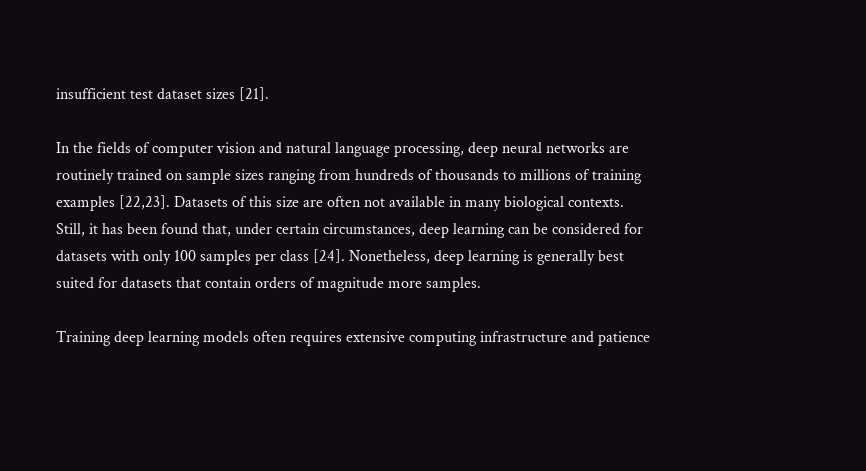insufficient test dataset sizes [21].

In the fields of computer vision and natural language processing, deep neural networks are routinely trained on sample sizes ranging from hundreds of thousands to millions of training examples [22,23]. Datasets of this size are often not available in many biological contexts. Still, it has been found that, under certain circumstances, deep learning can be considered for datasets with only 100 samples per class [24]. Nonetheless, deep learning is generally best suited for datasets that contain orders of magnitude more samples.

Training deep learning models often requires extensive computing infrastructure and patience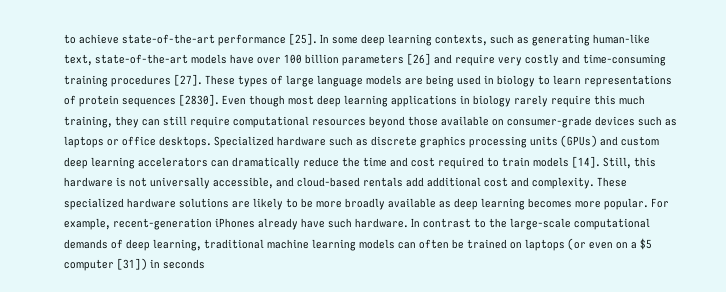to achieve state-of-the-art performance [25]. In some deep learning contexts, such as generating human-like text, state-of-the-art models have over 100 billion parameters [26] and require very costly and time-consuming training procedures [27]. These types of large language models are being used in biology to learn representations of protein sequences [2830]. Even though most deep learning applications in biology rarely require this much training, they can still require computational resources beyond those available on consumer-grade devices such as laptops or office desktops. Specialized hardware such as discrete graphics processing units (GPUs) and custom deep learning accelerators can dramatically reduce the time and cost required to train models [14]. Still, this hardware is not universally accessible, and cloud-based rentals add additional cost and complexity. These specialized hardware solutions are likely to be more broadly available as deep learning becomes more popular. For example, recent-generation iPhones already have such hardware. In contrast to the large-scale computational demands of deep learning, traditional machine learning models can often be trained on laptops (or even on a $5 computer [31]) in seconds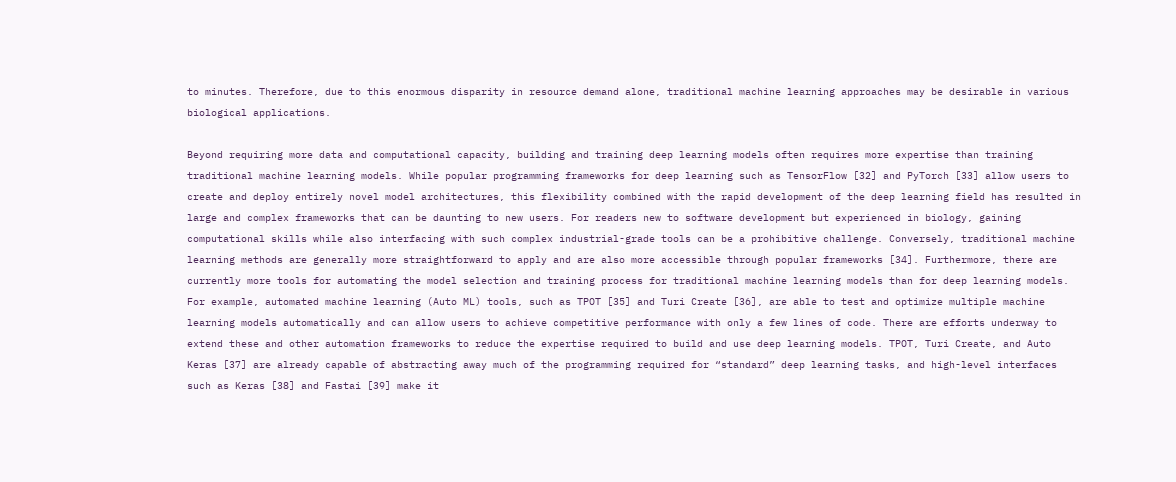to minutes. Therefore, due to this enormous disparity in resource demand alone, traditional machine learning approaches may be desirable in various biological applications.

Beyond requiring more data and computational capacity, building and training deep learning models often requires more expertise than training traditional machine learning models. While popular programming frameworks for deep learning such as TensorFlow [32] and PyTorch [33] allow users to create and deploy entirely novel model architectures, this flexibility combined with the rapid development of the deep learning field has resulted in large and complex frameworks that can be daunting to new users. For readers new to software development but experienced in biology, gaining computational skills while also interfacing with such complex industrial-grade tools can be a prohibitive challenge. Conversely, traditional machine learning methods are generally more straightforward to apply and are also more accessible through popular frameworks [34]. Furthermore, there are currently more tools for automating the model selection and training process for traditional machine learning models than for deep learning models. For example, automated machine learning (Auto ML) tools, such as TPOT [35] and Turi Create [36], are able to test and optimize multiple machine learning models automatically and can allow users to achieve competitive performance with only a few lines of code. There are efforts underway to extend these and other automation frameworks to reduce the expertise required to build and use deep learning models. TPOT, Turi Create, and Auto Keras [37] are already capable of abstracting away much of the programming required for “standard” deep learning tasks, and high-level interfaces such as Keras [38] and Fastai [39] make it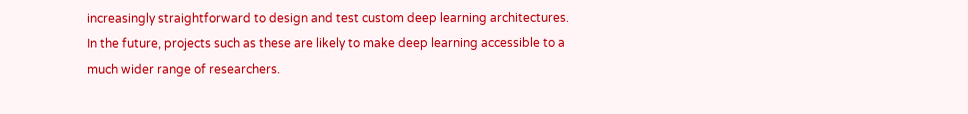increasingly straightforward to design and test custom deep learning architectures. In the future, projects such as these are likely to make deep learning accessible to a much wider range of researchers.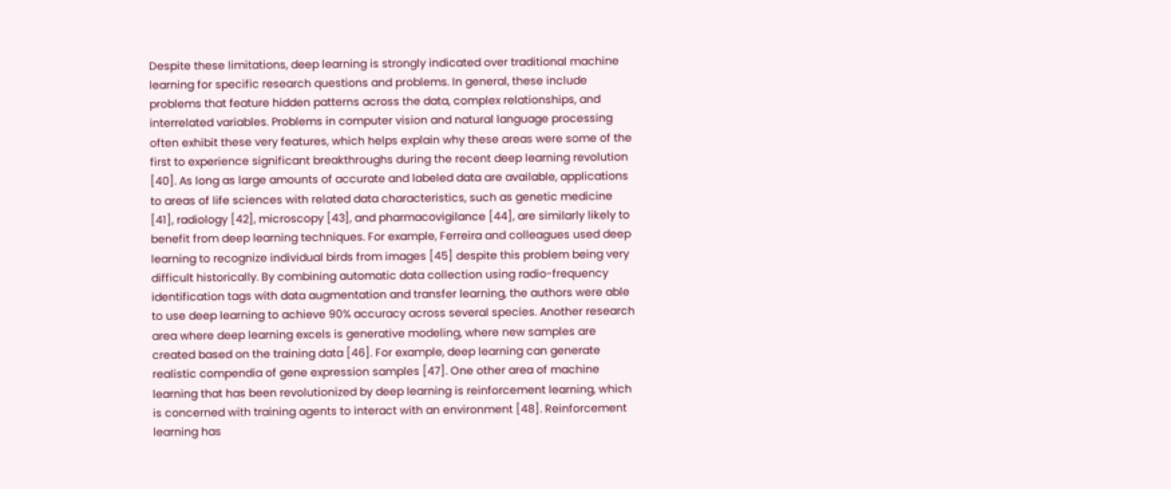Despite these limitations, deep learning is strongly indicated over traditional machine learning for specific research questions and problems. In general, these include problems that feature hidden patterns across the data, complex relationships, and interrelated variables. Problems in computer vision and natural language processing often exhibit these very features, which helps explain why these areas were some of the first to experience significant breakthroughs during the recent deep learning revolution [40]. As long as large amounts of accurate and labeled data are available, applications to areas of life sciences with related data characteristics, such as genetic medicine [41], radiology [42], microscopy [43], and pharmacovigilance [44], are similarly likely to benefit from deep learning techniques. For example, Ferreira and colleagues used deep learning to recognize individual birds from images [45] despite this problem being very difficult historically. By combining automatic data collection using radio-frequency identification tags with data augmentation and transfer learning, the authors were able to use deep learning to achieve 90% accuracy across several species. Another research area where deep learning excels is generative modeling, where new samples are created based on the training data [46]. For example, deep learning can generate realistic compendia of gene expression samples [47]. One other area of machine learning that has been revolutionized by deep learning is reinforcement learning, which is concerned with training agents to interact with an environment [48]. Reinforcement learning has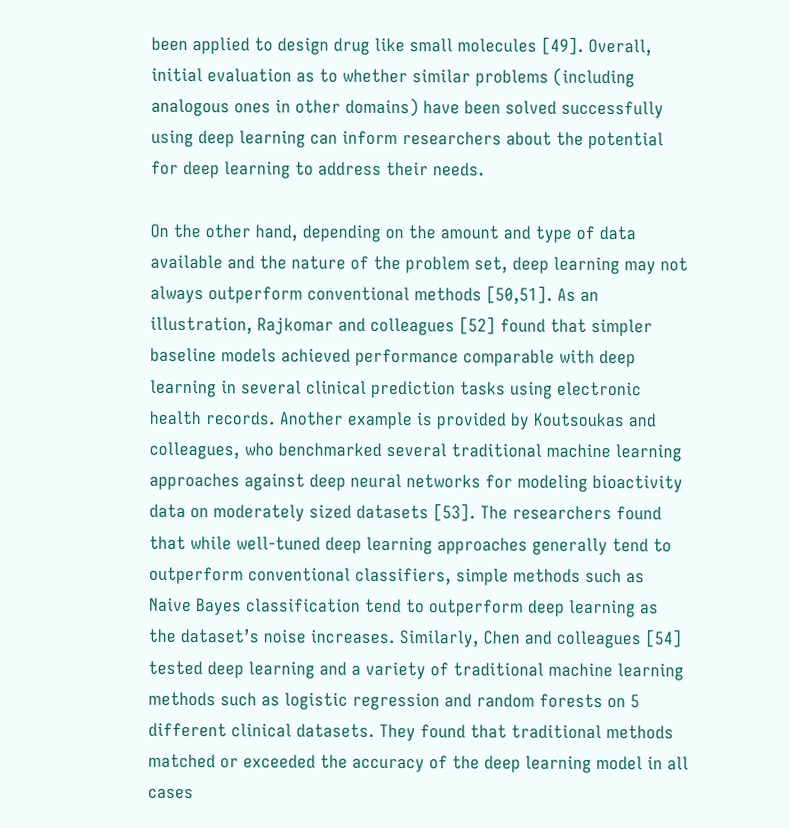been applied to design drug like small molecules [49]. Overall, initial evaluation as to whether similar problems (including analogous ones in other domains) have been solved successfully using deep learning can inform researchers about the potential for deep learning to address their needs.

On the other hand, depending on the amount and type of data available and the nature of the problem set, deep learning may not always outperform conventional methods [50,51]. As an illustration, Rajkomar and colleagues [52] found that simpler baseline models achieved performance comparable with deep learning in several clinical prediction tasks using electronic health records. Another example is provided by Koutsoukas and colleagues, who benchmarked several traditional machine learning approaches against deep neural networks for modeling bioactivity data on moderately sized datasets [53]. The researchers found that while well-tuned deep learning approaches generally tend to outperform conventional classifiers, simple methods such as Naive Bayes classification tend to outperform deep learning as the dataset’s noise increases. Similarly, Chen and colleagues [54] tested deep learning and a variety of traditional machine learning methods such as logistic regression and random forests on 5 different clinical datasets. They found that traditional methods matched or exceeded the accuracy of the deep learning model in all cases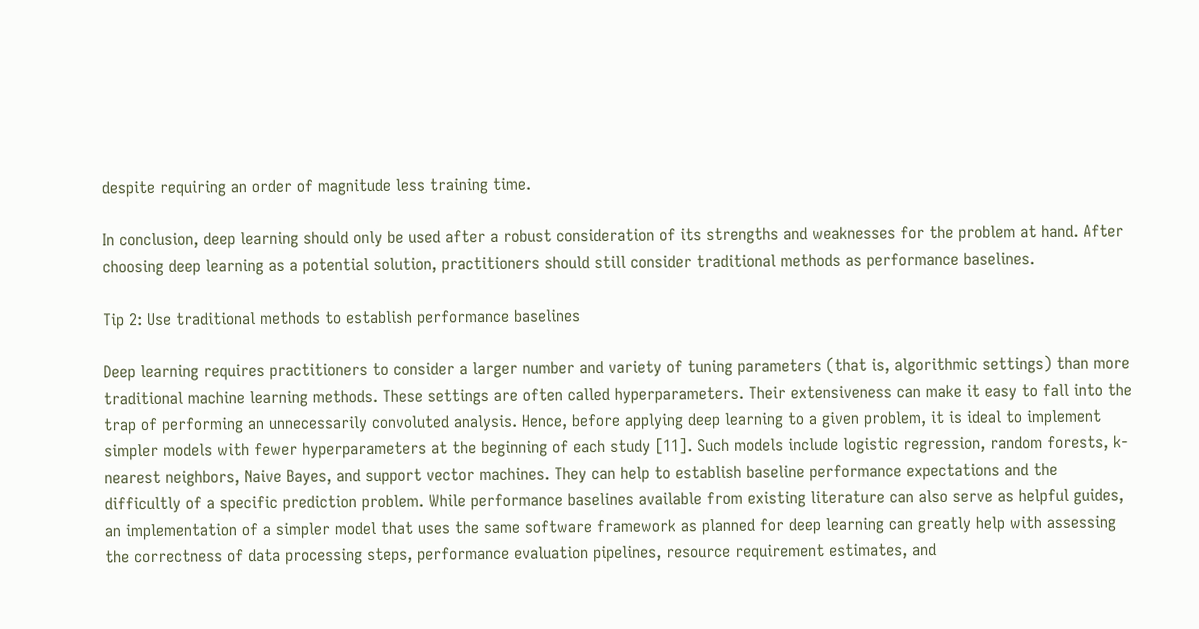despite requiring an order of magnitude less training time.

In conclusion, deep learning should only be used after a robust consideration of its strengths and weaknesses for the problem at hand. After choosing deep learning as a potential solution, practitioners should still consider traditional methods as performance baselines.

Tip 2: Use traditional methods to establish performance baselines

Deep learning requires practitioners to consider a larger number and variety of tuning parameters (that is, algorithmic settings) than more traditional machine learning methods. These settings are often called hyperparameters. Their extensiveness can make it easy to fall into the trap of performing an unnecessarily convoluted analysis. Hence, before applying deep learning to a given problem, it is ideal to implement simpler models with fewer hyperparameters at the beginning of each study [11]. Such models include logistic regression, random forests, k-nearest neighbors, Naive Bayes, and support vector machines. They can help to establish baseline performance expectations and the difficultly of a specific prediction problem. While performance baselines available from existing literature can also serve as helpful guides, an implementation of a simpler model that uses the same software framework as planned for deep learning can greatly help with assessing the correctness of data processing steps, performance evaluation pipelines, resource requirement estimates, and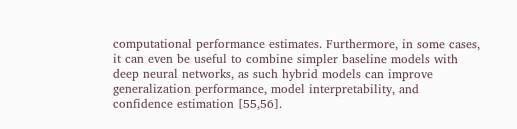computational performance estimates. Furthermore, in some cases, it can even be useful to combine simpler baseline models with deep neural networks, as such hybrid models can improve generalization performance, model interpretability, and confidence estimation [55,56].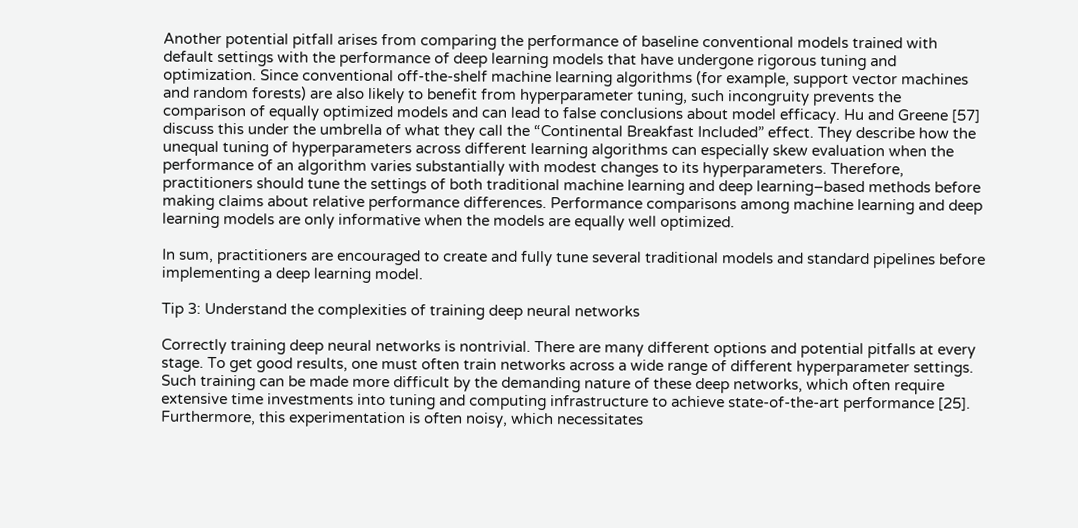Another potential pitfall arises from comparing the performance of baseline conventional models trained with default settings with the performance of deep learning models that have undergone rigorous tuning and optimization. Since conventional off-the-shelf machine learning algorithms (for example, support vector machines and random forests) are also likely to benefit from hyperparameter tuning, such incongruity prevents the comparison of equally optimized models and can lead to false conclusions about model efficacy. Hu and Greene [57] discuss this under the umbrella of what they call the “Continental Breakfast Included” effect. They describe how the unequal tuning of hyperparameters across different learning algorithms can especially skew evaluation when the performance of an algorithm varies substantially with modest changes to its hyperparameters. Therefore, practitioners should tune the settings of both traditional machine learning and deep learning–based methods before making claims about relative performance differences. Performance comparisons among machine learning and deep learning models are only informative when the models are equally well optimized.

In sum, practitioners are encouraged to create and fully tune several traditional models and standard pipelines before implementing a deep learning model.

Tip 3: Understand the complexities of training deep neural networks

Correctly training deep neural networks is nontrivial. There are many different options and potential pitfalls at every stage. To get good results, one must often train networks across a wide range of different hyperparameter settings. Such training can be made more difficult by the demanding nature of these deep networks, which often require extensive time investments into tuning and computing infrastructure to achieve state-of-the-art performance [25]. Furthermore, this experimentation is often noisy, which necessitates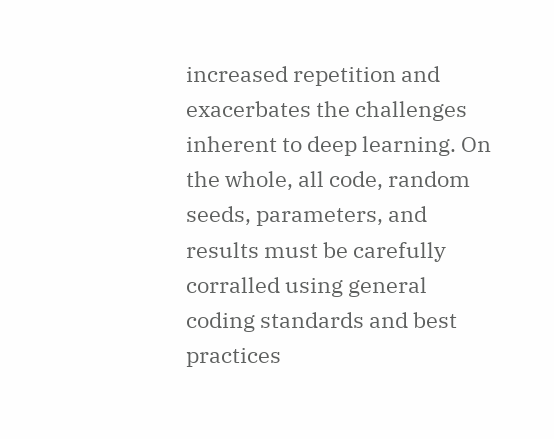increased repetition and exacerbates the challenges inherent to deep learning. On the whole, all code, random seeds, parameters, and results must be carefully corralled using general coding standards and best practices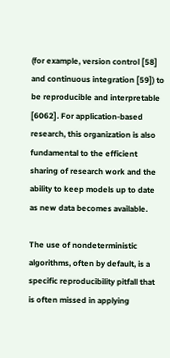(for example, version control [58] and continuous integration [59]) to be reproducible and interpretable [6062]. For application-based research, this organization is also fundamental to the efficient sharing of research work and the ability to keep models up to date as new data becomes available.

The use of nondeterministic algorithms, often by default, is a specific reproducibility pitfall that is often missed in applying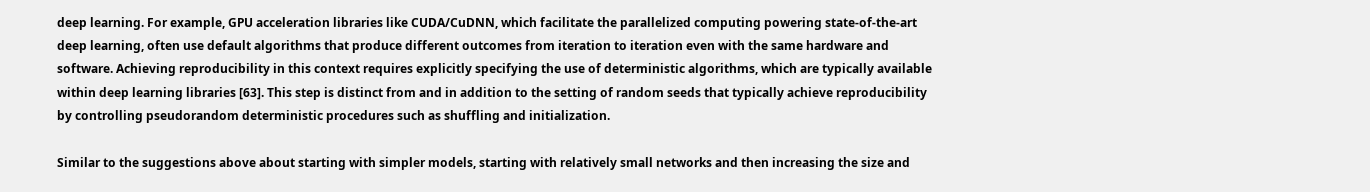deep learning. For example, GPU acceleration libraries like CUDA/CuDNN, which facilitate the parallelized computing powering state-of-the-art deep learning, often use default algorithms that produce different outcomes from iteration to iteration even with the same hardware and software. Achieving reproducibility in this context requires explicitly specifying the use of deterministic algorithms, which are typically available within deep learning libraries [63]. This step is distinct from and in addition to the setting of random seeds that typically achieve reproducibility by controlling pseudorandom deterministic procedures such as shuffling and initialization.

Similar to the suggestions above about starting with simpler models, starting with relatively small networks and then increasing the size and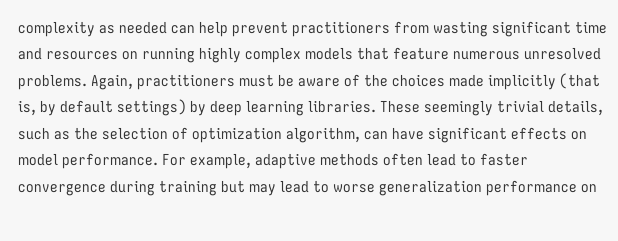complexity as needed can help prevent practitioners from wasting significant time and resources on running highly complex models that feature numerous unresolved problems. Again, practitioners must be aware of the choices made implicitly (that is, by default settings) by deep learning libraries. These seemingly trivial details, such as the selection of optimization algorithm, can have significant effects on model performance. For example, adaptive methods often lead to faster convergence during training but may lead to worse generalization performance on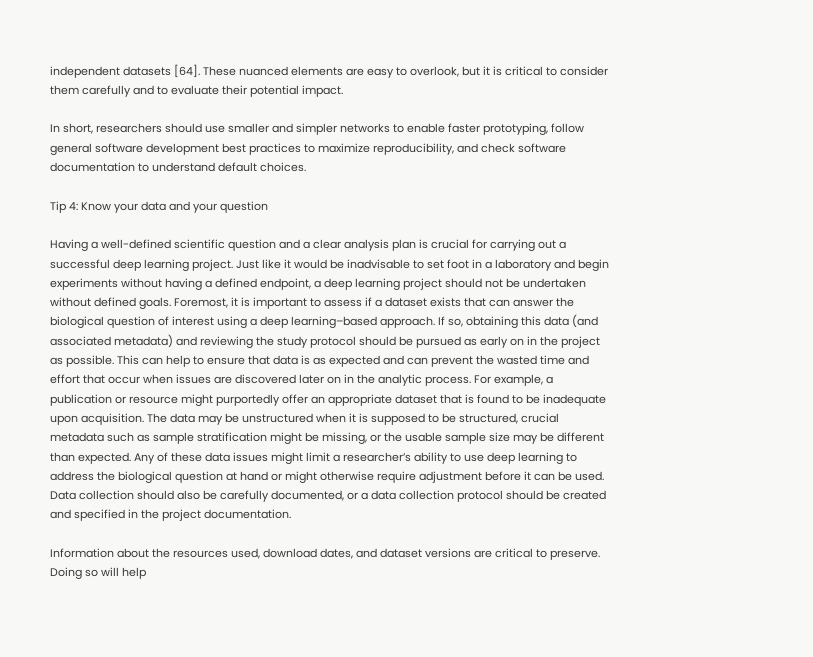independent datasets [64]. These nuanced elements are easy to overlook, but it is critical to consider them carefully and to evaluate their potential impact.

In short, researchers should use smaller and simpler networks to enable faster prototyping, follow general software development best practices to maximize reproducibility, and check software documentation to understand default choices.

Tip 4: Know your data and your question

Having a well-defined scientific question and a clear analysis plan is crucial for carrying out a successful deep learning project. Just like it would be inadvisable to set foot in a laboratory and begin experiments without having a defined endpoint, a deep learning project should not be undertaken without defined goals. Foremost, it is important to assess if a dataset exists that can answer the biological question of interest using a deep learning–based approach. If so, obtaining this data (and associated metadata) and reviewing the study protocol should be pursued as early on in the project as possible. This can help to ensure that data is as expected and can prevent the wasted time and effort that occur when issues are discovered later on in the analytic process. For example, a publication or resource might purportedly offer an appropriate dataset that is found to be inadequate upon acquisition. The data may be unstructured when it is supposed to be structured, crucial metadata such as sample stratification might be missing, or the usable sample size may be different than expected. Any of these data issues might limit a researcher’s ability to use deep learning to address the biological question at hand or might otherwise require adjustment before it can be used. Data collection should also be carefully documented, or a data collection protocol should be created and specified in the project documentation.

Information about the resources used, download dates, and dataset versions are critical to preserve. Doing so will help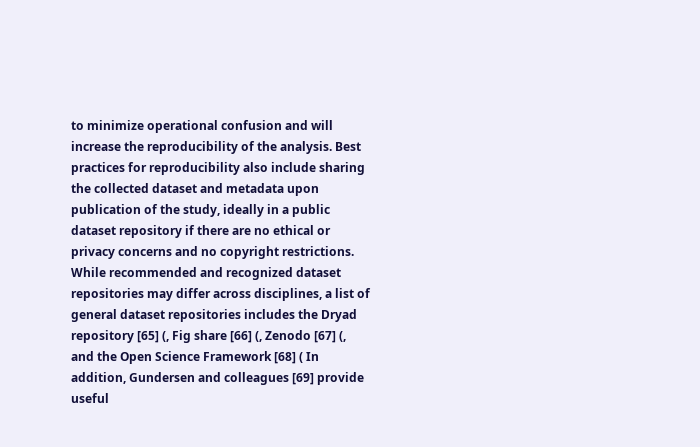to minimize operational confusion and will increase the reproducibility of the analysis. Best practices for reproducibility also include sharing the collected dataset and metadata upon publication of the study, ideally in a public dataset repository if there are no ethical or privacy concerns and no copyright restrictions. While recommended and recognized dataset repositories may differ across disciplines, a list of general dataset repositories includes the Dryad repository [65] (, Fig share [66] (, Zenodo [67] (, and the Open Science Framework [68] ( In addition, Gundersen and colleagues [69] provide useful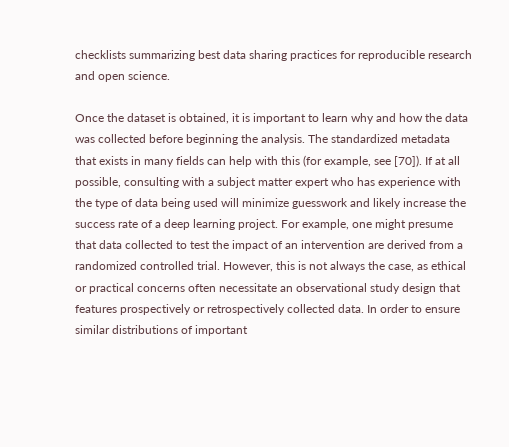checklists summarizing best data sharing practices for reproducible research and open science.

Once the dataset is obtained, it is important to learn why and how the data was collected before beginning the analysis. The standardized metadata that exists in many fields can help with this (for example, see [70]). If at all possible, consulting with a subject matter expert who has experience with the type of data being used will minimize guesswork and likely increase the success rate of a deep learning project. For example, one might presume that data collected to test the impact of an intervention are derived from a randomized controlled trial. However, this is not always the case, as ethical or practical concerns often necessitate an observational study design that features prospectively or retrospectively collected data. In order to ensure similar distributions of important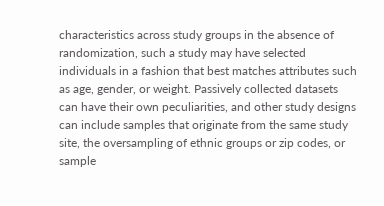characteristics across study groups in the absence of randomization, such a study may have selected individuals in a fashion that best matches attributes such as age, gender, or weight. Passively collected datasets can have their own peculiarities, and other study designs can include samples that originate from the same study site, the oversampling of ethnic groups or zip codes, or sample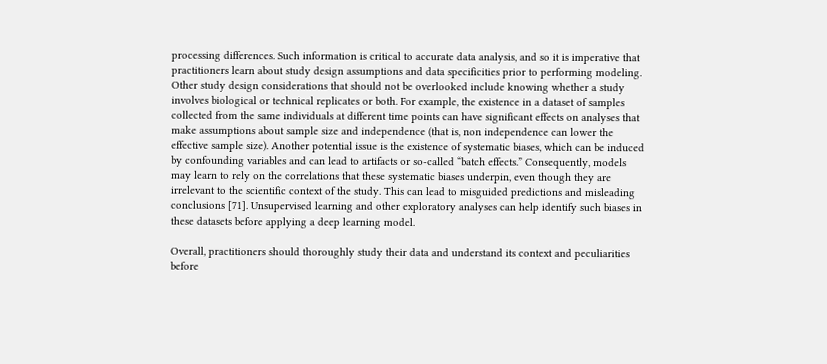processing differences. Such information is critical to accurate data analysis, and so it is imperative that practitioners learn about study design assumptions and data specificities prior to performing modeling. Other study design considerations that should not be overlooked include knowing whether a study involves biological or technical replicates or both. For example, the existence in a dataset of samples collected from the same individuals at different time points can have significant effects on analyses that make assumptions about sample size and independence (that is, non independence can lower the effective sample size). Another potential issue is the existence of systematic biases, which can be induced by confounding variables and can lead to artifacts or so-called “batch effects.” Consequently, models may learn to rely on the correlations that these systematic biases underpin, even though they are irrelevant to the scientific context of the study. This can lead to misguided predictions and misleading conclusions [71]. Unsupervised learning and other exploratory analyses can help identify such biases in these datasets before applying a deep learning model.

Overall, practitioners should thoroughly study their data and understand its context and peculiarities before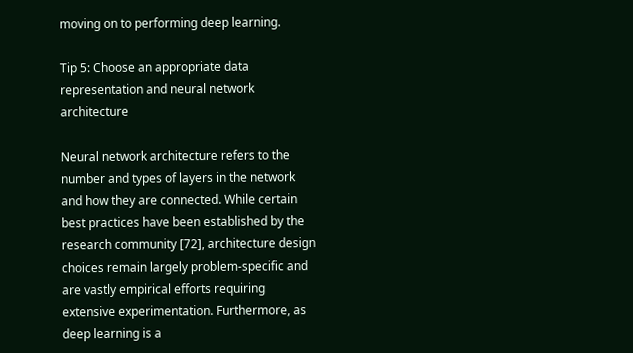moving on to performing deep learning.

Tip 5: Choose an appropriate data representation and neural network architecture

Neural network architecture refers to the number and types of layers in the network and how they are connected. While certain best practices have been established by the research community [72], architecture design choices remain largely problem-specific and are vastly empirical efforts requiring extensive experimentation. Furthermore, as deep learning is a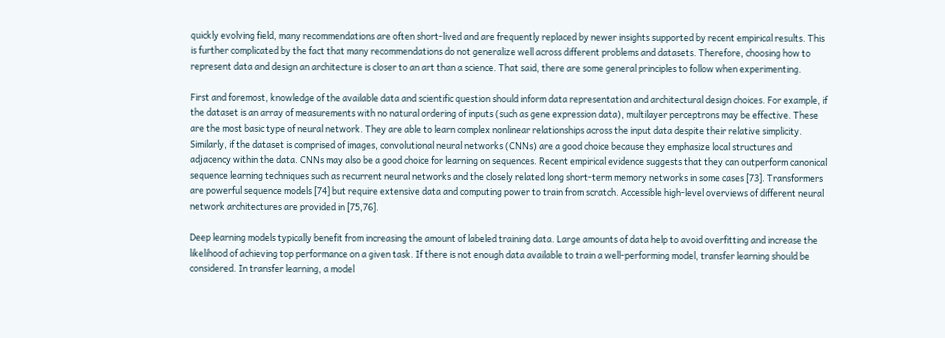quickly evolving field, many recommendations are often short-lived and are frequently replaced by newer insights supported by recent empirical results. This is further complicated by the fact that many recommendations do not generalize well across different problems and datasets. Therefore, choosing how to represent data and design an architecture is closer to an art than a science. That said, there are some general principles to follow when experimenting.

First and foremost, knowledge of the available data and scientific question should inform data representation and architectural design choices. For example, if the dataset is an array of measurements with no natural ordering of inputs (such as gene expression data), multilayer perceptrons may be effective. These are the most basic type of neural network. They are able to learn complex nonlinear relationships across the input data despite their relative simplicity. Similarly, if the dataset is comprised of images, convolutional neural networks (CNNs) are a good choice because they emphasize local structures and adjacency within the data. CNNs may also be a good choice for learning on sequences. Recent empirical evidence suggests that they can outperform canonical sequence learning techniques such as recurrent neural networks and the closely related long short-term memory networks in some cases [73]. Transformers are powerful sequence models [74] but require extensive data and computing power to train from scratch. Accessible high-level overviews of different neural network architectures are provided in [75,76].

Deep learning models typically benefit from increasing the amount of labeled training data. Large amounts of data help to avoid overfitting and increase the likelihood of achieving top performance on a given task. If there is not enough data available to train a well-performing model, transfer learning should be considered. In transfer learning, a model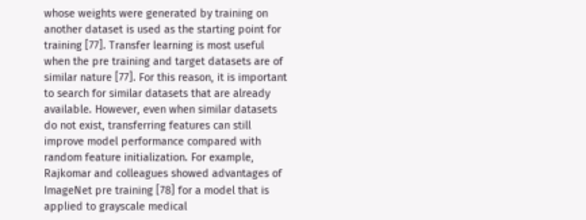whose weights were generated by training on another dataset is used as the starting point for training [77]. Transfer learning is most useful when the pre training and target datasets are of similar nature [77]. For this reason, it is important to search for similar datasets that are already available. However, even when similar datasets do not exist, transferring features can still improve model performance compared with random feature initialization. For example, Rajkomar and colleagues showed advantages of ImageNet pre training [78] for a model that is applied to grayscale medical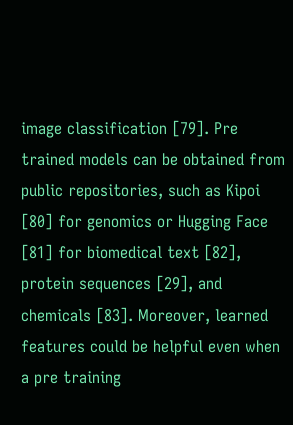image classification [79]. Pre trained models can be obtained from public repositories, such as Kipoi [80] for genomics or Hugging Face [81] for biomedical text [82], protein sequences [29], and chemicals [83]. Moreover, learned features could be helpful even when a pre training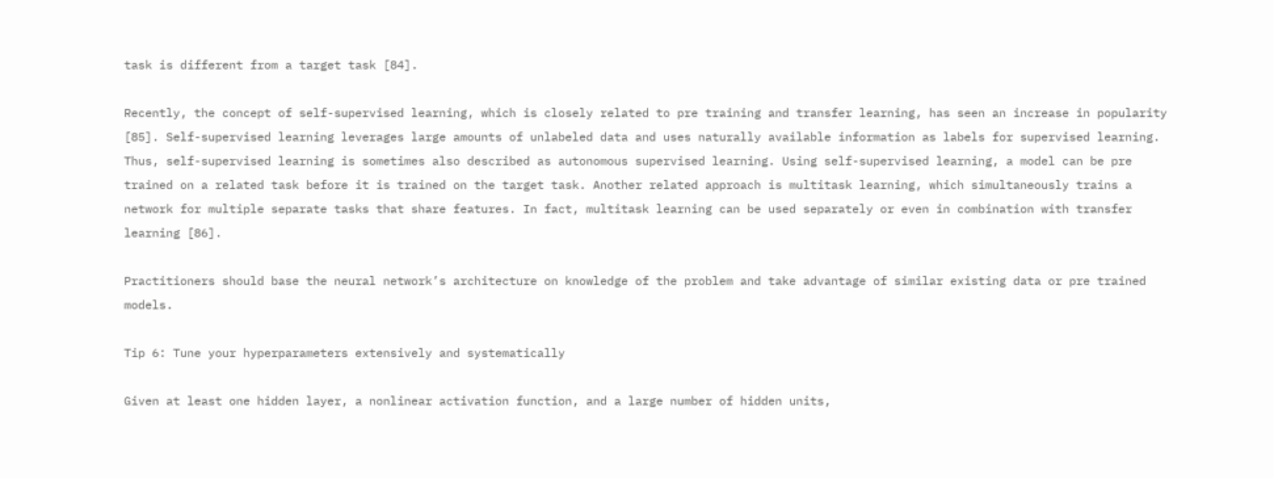task is different from a target task [84].

Recently, the concept of self-supervised learning, which is closely related to pre training and transfer learning, has seen an increase in popularity [85]. Self-supervised learning leverages large amounts of unlabeled data and uses naturally available information as labels for supervised learning. Thus, self-supervised learning is sometimes also described as autonomous supervised learning. Using self-supervised learning, a model can be pre trained on a related task before it is trained on the target task. Another related approach is multitask learning, which simultaneously trains a network for multiple separate tasks that share features. In fact, multitask learning can be used separately or even in combination with transfer learning [86].

Practitioners should base the neural network’s architecture on knowledge of the problem and take advantage of similar existing data or pre trained models.

Tip 6: Tune your hyperparameters extensively and systematically

Given at least one hidden layer, a nonlinear activation function, and a large number of hidden units,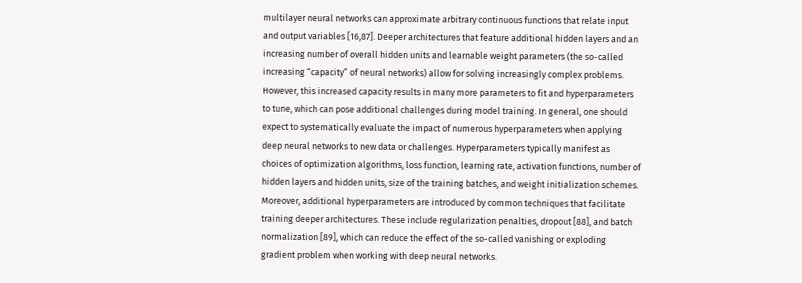multilayer neural networks can approximate arbitrary continuous functions that relate input and output variables [16,87]. Deeper architectures that feature additional hidden layers and an increasing number of overall hidden units and learnable weight parameters (the so-called increasing “capacity” of neural networks) allow for solving increasingly complex problems. However, this increased capacity results in many more parameters to fit and hyperparameters to tune, which can pose additional challenges during model training. In general, one should expect to systematically evaluate the impact of numerous hyperparameters when applying deep neural networks to new data or challenges. Hyperparameters typically manifest as choices of optimization algorithms, loss function, learning rate, activation functions, number of hidden layers and hidden units, size of the training batches, and weight initialization schemes. Moreover, additional hyperparameters are introduced by common techniques that facilitate training deeper architectures. These include regularization penalties, dropout [88], and batch normalization [89], which can reduce the effect of the so-called vanishing or exploding gradient problem when working with deep neural networks.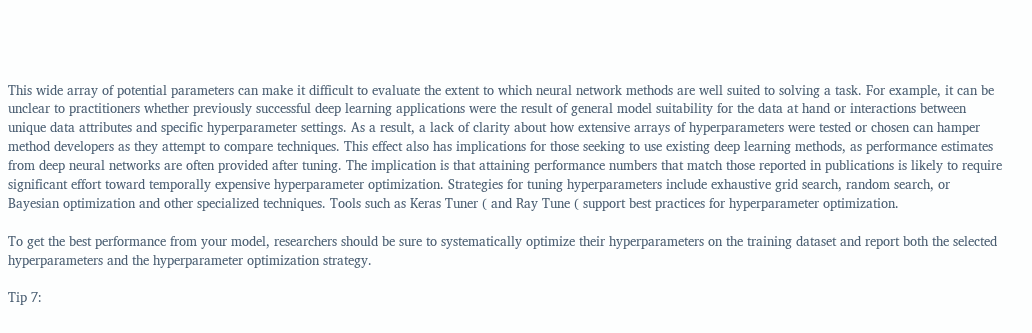This wide array of potential parameters can make it difficult to evaluate the extent to which neural network methods are well suited to solving a task. For example, it can be unclear to practitioners whether previously successful deep learning applications were the result of general model suitability for the data at hand or interactions between unique data attributes and specific hyperparameter settings. As a result, a lack of clarity about how extensive arrays of hyperparameters were tested or chosen can hamper method developers as they attempt to compare techniques. This effect also has implications for those seeking to use existing deep learning methods, as performance estimates from deep neural networks are often provided after tuning. The implication is that attaining performance numbers that match those reported in publications is likely to require significant effort toward temporally expensive hyperparameter optimization. Strategies for tuning hyperparameters include exhaustive grid search, random search, or Bayesian optimization and other specialized techniques. Tools such as Keras Tuner ( and Ray Tune ( support best practices for hyperparameter optimization.

To get the best performance from your model, researchers should be sure to systematically optimize their hyperparameters on the training dataset and report both the selected hyperparameters and the hyperparameter optimization strategy.

Tip 7: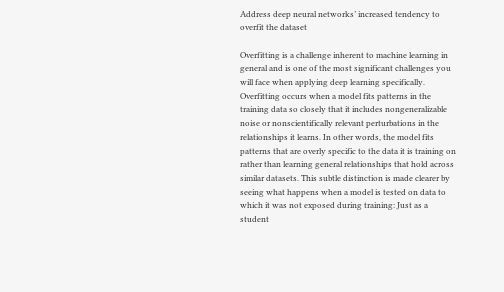Address deep neural networks’ increased tendency to overfit the dataset

Overfitting is a challenge inherent to machine learning in general and is one of the most significant challenges you will face when applying deep learning specifically. Overfitting occurs when a model fits patterns in the training data so closely that it includes nongeneralizable noise or nonscientifically relevant perturbations in the relationships it learns. In other words, the model fits patterns that are overly specific to the data it is training on rather than learning general relationships that hold across similar datasets. This subtle distinction is made clearer by seeing what happens when a model is tested on data to which it was not exposed during training: Just as a student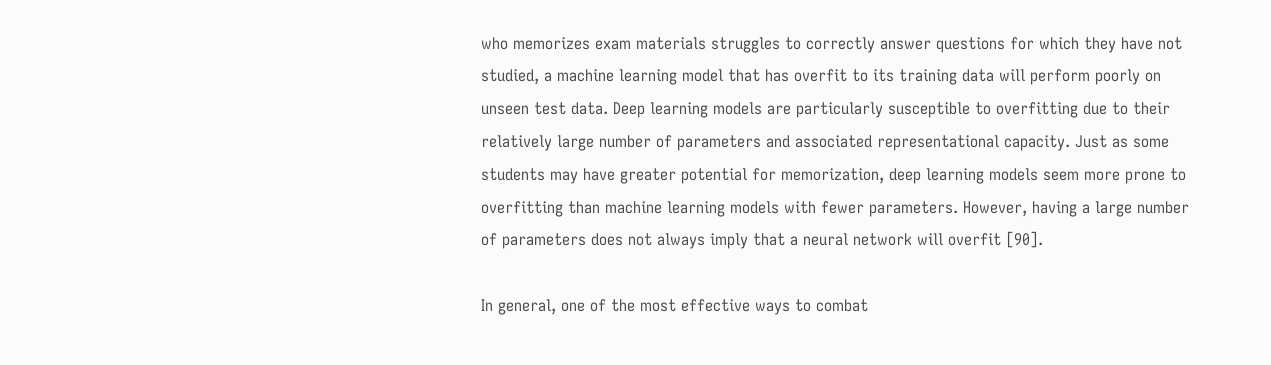who memorizes exam materials struggles to correctly answer questions for which they have not studied, a machine learning model that has overfit to its training data will perform poorly on unseen test data. Deep learning models are particularly susceptible to overfitting due to their relatively large number of parameters and associated representational capacity. Just as some students may have greater potential for memorization, deep learning models seem more prone to overfitting than machine learning models with fewer parameters. However, having a large number of parameters does not always imply that a neural network will overfit [90].

In general, one of the most effective ways to combat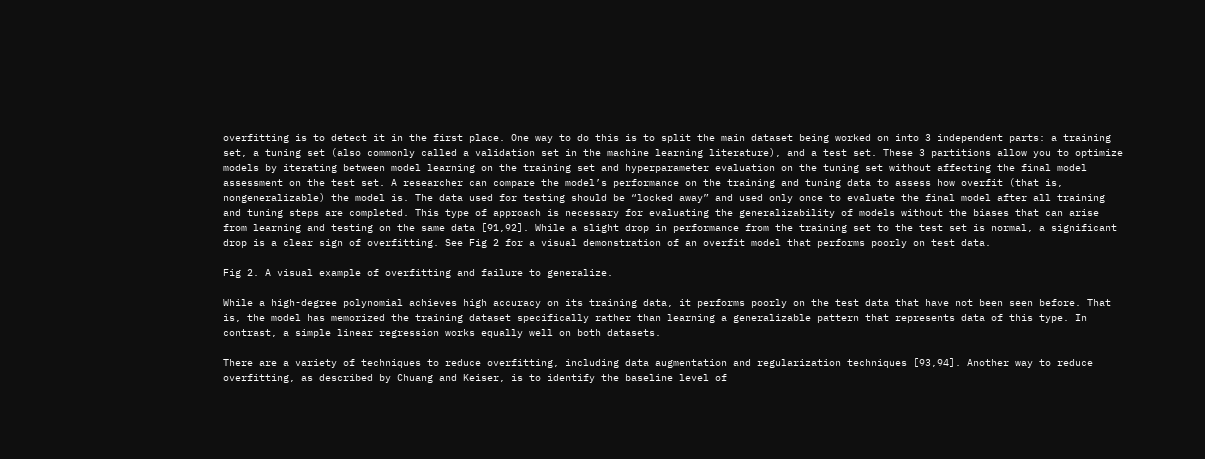overfitting is to detect it in the first place. One way to do this is to split the main dataset being worked on into 3 independent parts: a training set, a tuning set (also commonly called a validation set in the machine learning literature), and a test set. These 3 partitions allow you to optimize models by iterating between model learning on the training set and hyperparameter evaluation on the tuning set without affecting the final model assessment on the test set. A researcher can compare the model’s performance on the training and tuning data to assess how overfit (that is, nongeneralizable) the model is. The data used for testing should be “locked away” and used only once to evaluate the final model after all training and tuning steps are completed. This type of approach is necessary for evaluating the generalizability of models without the biases that can arise from learning and testing on the same data [91,92]. While a slight drop in performance from the training set to the test set is normal, a significant drop is a clear sign of overfitting. See Fig 2 for a visual demonstration of an overfit model that performs poorly on test data.

Fig 2. A visual example of overfitting and failure to generalize.

While a high-degree polynomial achieves high accuracy on its training data, it performs poorly on the test data that have not been seen before. That is, the model has memorized the training dataset specifically rather than learning a generalizable pattern that represents data of this type. In contrast, a simple linear regression works equally well on both datasets.

There are a variety of techniques to reduce overfitting, including data augmentation and regularization techniques [93,94]. Another way to reduce overfitting, as described by Chuang and Keiser, is to identify the baseline level of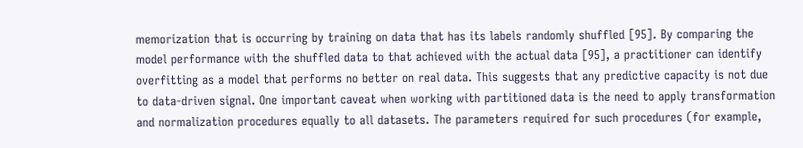memorization that is occurring by training on data that has its labels randomly shuffled [95]. By comparing the model performance with the shuffled data to that achieved with the actual data [95], a practitioner can identify overfitting as a model that performs no better on real data. This suggests that any predictive capacity is not due to data-driven signal. One important caveat when working with partitioned data is the need to apply transformation and normalization procedures equally to all datasets. The parameters required for such procedures (for example,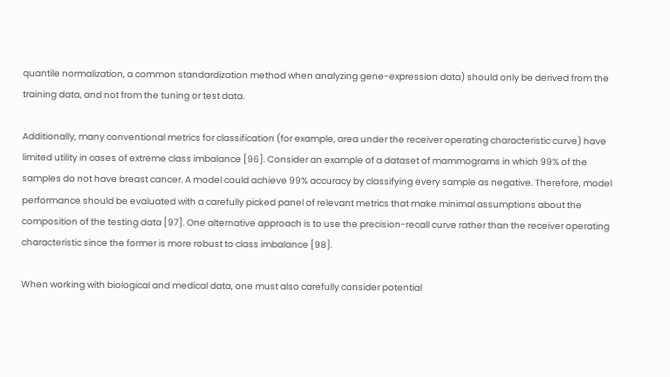quantile normalization, a common standardization method when analyzing gene-expression data) should only be derived from the training data, and not from the tuning or test data.

Additionally, many conventional metrics for classification (for example, area under the receiver operating characteristic curve) have limited utility in cases of extreme class imbalance [96]. Consider an example of a dataset of mammograms in which 99% of the samples do not have breast cancer. A model could achieve 99% accuracy by classifying every sample as negative. Therefore, model performance should be evaluated with a carefully picked panel of relevant metrics that make minimal assumptions about the composition of the testing data [97]. One alternative approach is to use the precision-recall curve rather than the receiver operating characteristic since the former is more robust to class imbalance [98].

When working with biological and medical data, one must also carefully consider potential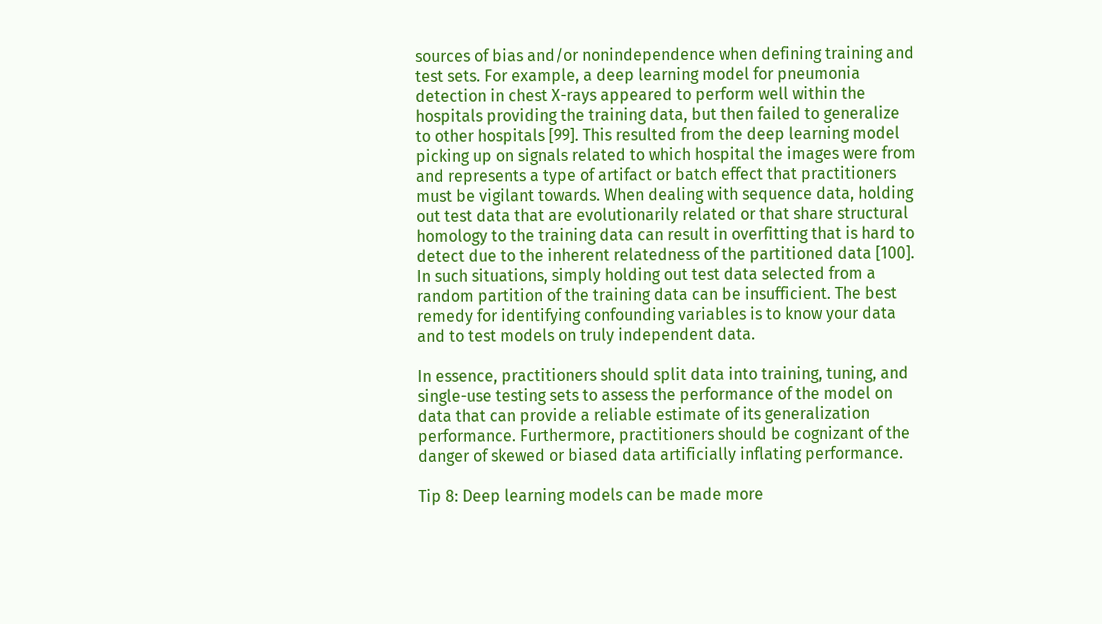sources of bias and/or nonindependence when defining training and test sets. For example, a deep learning model for pneumonia detection in chest X-rays appeared to perform well within the hospitals providing the training data, but then failed to generalize to other hospitals [99]. This resulted from the deep learning model picking up on signals related to which hospital the images were from and represents a type of artifact or batch effect that practitioners must be vigilant towards. When dealing with sequence data, holding out test data that are evolutionarily related or that share structural homology to the training data can result in overfitting that is hard to detect due to the inherent relatedness of the partitioned data [100]. In such situations, simply holding out test data selected from a random partition of the training data can be insufficient. The best remedy for identifying confounding variables is to know your data and to test models on truly independent data.

In essence, practitioners should split data into training, tuning, and single-use testing sets to assess the performance of the model on data that can provide a reliable estimate of its generalization performance. Furthermore, practitioners should be cognizant of the danger of skewed or biased data artificially inflating performance.

Tip 8: Deep learning models can be made more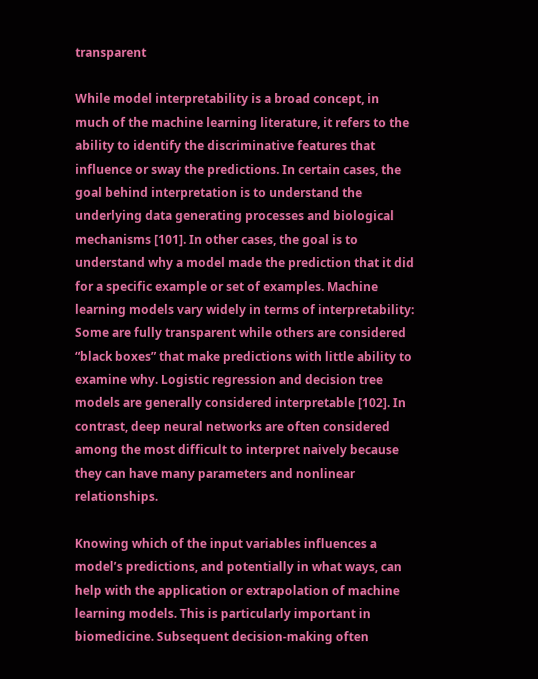transparent

While model interpretability is a broad concept, in much of the machine learning literature, it refers to the ability to identify the discriminative features that influence or sway the predictions. In certain cases, the goal behind interpretation is to understand the underlying data generating processes and biological mechanisms [101]. In other cases, the goal is to understand why a model made the prediction that it did for a specific example or set of examples. Machine learning models vary widely in terms of interpretability: Some are fully transparent while others are considered “black boxes” that make predictions with little ability to examine why. Logistic regression and decision tree models are generally considered interpretable [102]. In contrast, deep neural networks are often considered among the most difficult to interpret naively because they can have many parameters and nonlinear relationships.

Knowing which of the input variables influences a model’s predictions, and potentially in what ways, can help with the application or extrapolation of machine learning models. This is particularly important in biomedicine. Subsequent decision-making often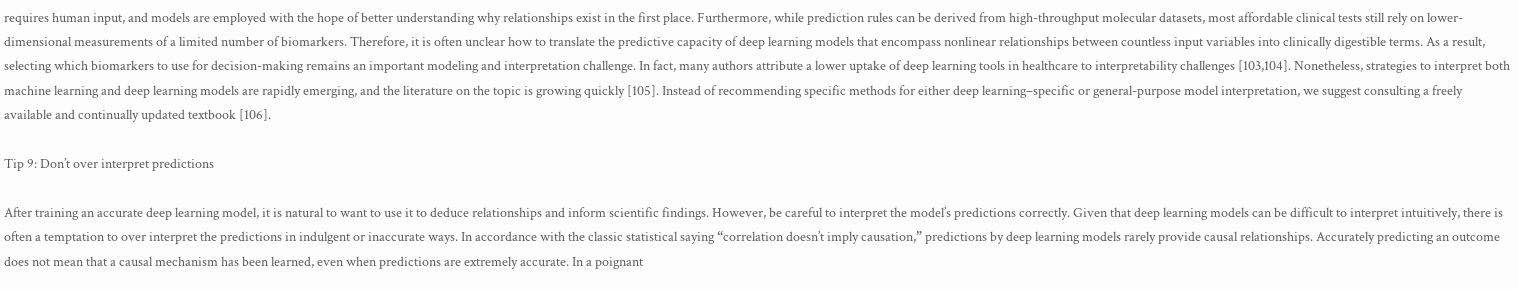requires human input, and models are employed with the hope of better understanding why relationships exist in the first place. Furthermore, while prediction rules can be derived from high-throughput molecular datasets, most affordable clinical tests still rely on lower-dimensional measurements of a limited number of biomarkers. Therefore, it is often unclear how to translate the predictive capacity of deep learning models that encompass nonlinear relationships between countless input variables into clinically digestible terms. As a result, selecting which biomarkers to use for decision-making remains an important modeling and interpretation challenge. In fact, many authors attribute a lower uptake of deep learning tools in healthcare to interpretability challenges [103,104]. Nonetheless, strategies to interpret both machine learning and deep learning models are rapidly emerging, and the literature on the topic is growing quickly [105]. Instead of recommending specific methods for either deep learning–specific or general-purpose model interpretation, we suggest consulting a freely available and continually updated textbook [106].

Tip 9: Don’t over interpret predictions

After training an accurate deep learning model, it is natural to want to use it to deduce relationships and inform scientific findings. However, be careful to interpret the model’s predictions correctly. Given that deep learning models can be difficult to interpret intuitively, there is often a temptation to over interpret the predictions in indulgent or inaccurate ways. In accordance with the classic statistical saying “correlation doesn’t imply causation,” predictions by deep learning models rarely provide causal relationships. Accurately predicting an outcome does not mean that a causal mechanism has been learned, even when predictions are extremely accurate. In a poignant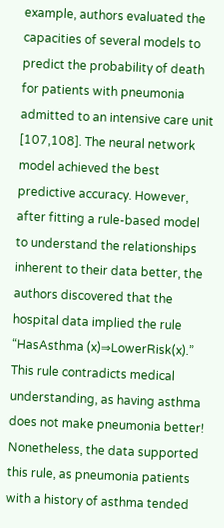example, authors evaluated the capacities of several models to predict the probability of death for patients with pneumonia admitted to an intensive care unit [107,108]. The neural network model achieved the best predictive accuracy. However, after fitting a rule-based model to understand the relationships inherent to their data better, the authors discovered that the hospital data implied the rule “HasAsthma (x)⇒LowerRisk(x).” This rule contradicts medical understanding, as having asthma does not make pneumonia better! Nonetheless, the data supported this rule, as pneumonia patients with a history of asthma tended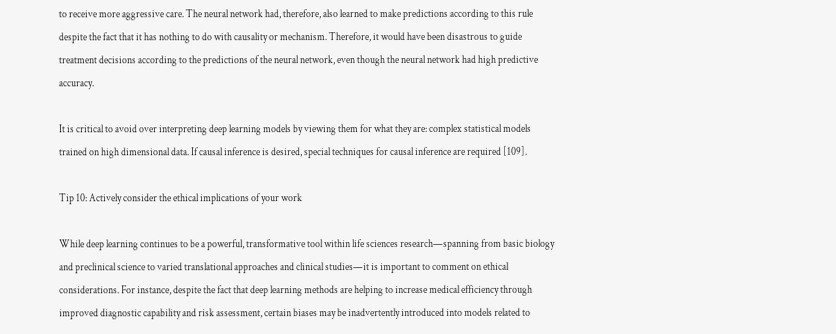to receive more aggressive care. The neural network had, therefore, also learned to make predictions according to this rule despite the fact that it has nothing to do with causality or mechanism. Therefore, it would have been disastrous to guide treatment decisions according to the predictions of the neural network, even though the neural network had high predictive accuracy.

It is critical to avoid over interpreting deep learning models by viewing them for what they are: complex statistical models trained on high dimensional data. If causal inference is desired, special techniques for causal inference are required [109].

Tip 10: Actively consider the ethical implications of your work

While deep learning continues to be a powerful, transformative tool within life sciences research—spanning from basic biology and preclinical science to varied translational approaches and clinical studies—it is important to comment on ethical considerations. For instance, despite the fact that deep learning methods are helping to increase medical efficiency through improved diagnostic capability and risk assessment, certain biases may be inadvertently introduced into models related to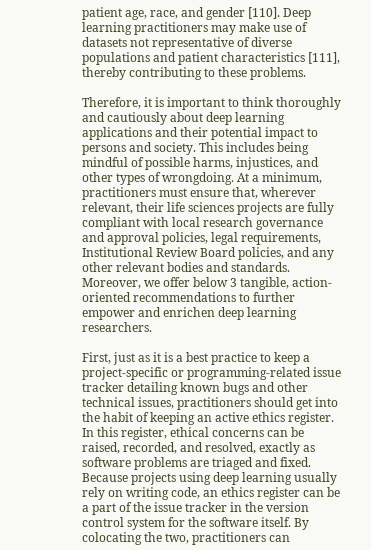patient age, race, and gender [110]. Deep learning practitioners may make use of datasets not representative of diverse populations and patient characteristics [111], thereby contributing to these problems.

Therefore, it is important to think thoroughly and cautiously about deep learning applications and their potential impact to persons and society. This includes being mindful of possible harms, injustices, and other types of wrongdoing. At a minimum, practitioners must ensure that, wherever relevant, their life sciences projects are fully compliant with local research governance and approval policies, legal requirements, Institutional Review Board policies, and any other relevant bodies and standards. Moreover, we offer below 3 tangible, action-oriented recommendations to further empower and enrichen deep learning researchers.

First, just as it is a best practice to keep a project-specific or programming-related issue tracker detailing known bugs and other technical issues, practitioners should get into the habit of keeping an active ethics register. In this register, ethical concerns can be raised, recorded, and resolved, exactly as software problems are triaged and fixed. Because projects using deep learning usually rely on writing code, an ethics register can be a part of the issue tracker in the version control system for the software itself. By colocating the two, practitioners can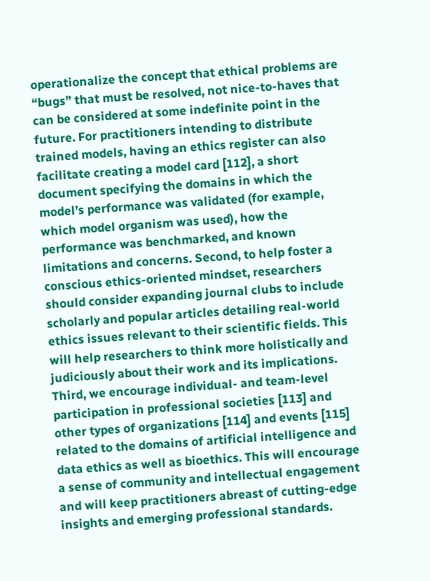operationalize the concept that ethical problems are “bugs” that must be resolved, not nice-to-haves that can be considered at some indefinite point in the future. For practitioners intending to distribute trained models, having an ethics register can also facilitate creating a model card [112], a short document specifying the domains in which the model’s performance was validated (for example, which model organism was used), how the performance was benchmarked, and known limitations and concerns. Second, to help foster a conscious ethics-oriented mindset, researchers should consider expanding journal clubs to include scholarly and popular articles detailing real-world ethics issues relevant to their scientific fields. This will help researchers to think more holistically and judiciously about their work and its implications. Third, we encourage individual- and team-level participation in professional societies [113] and other types of organizations [114] and events [115] related to the domains of artificial intelligence and data ethics as well as bioethics. This will encourage a sense of community and intellectual engagement and will keep practitioners abreast of cutting-edge insights and emerging professional standards.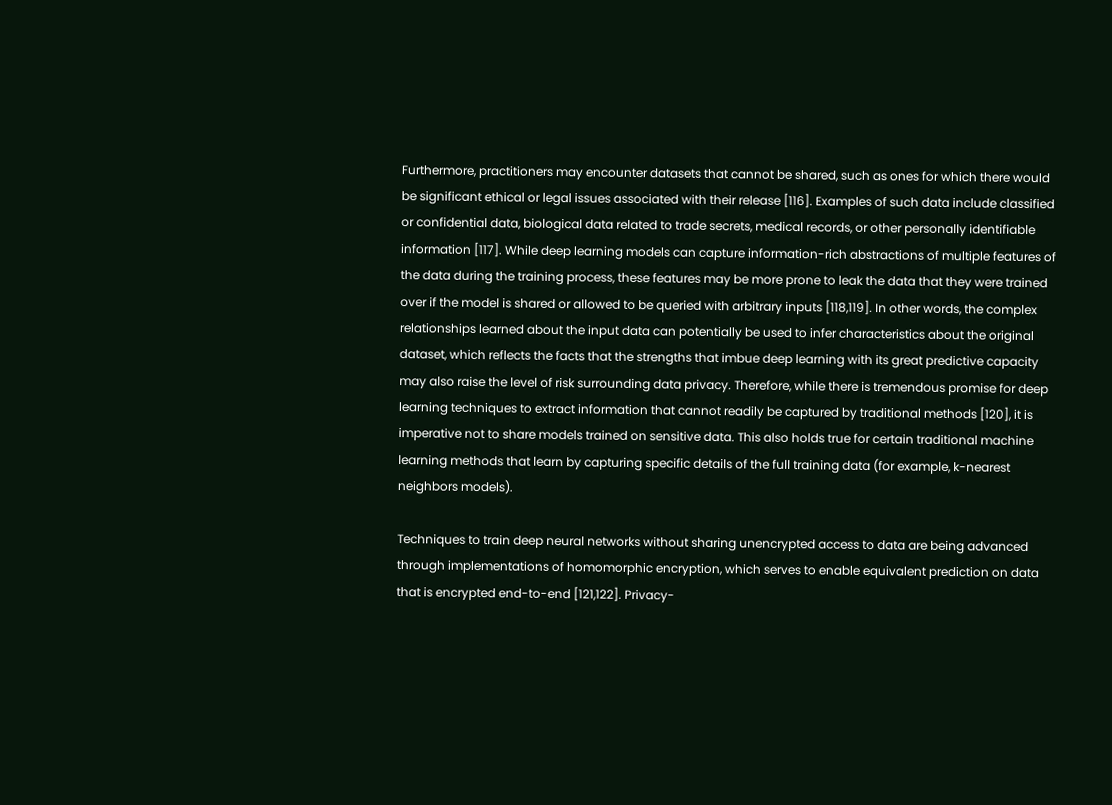Furthermore, practitioners may encounter datasets that cannot be shared, such as ones for which there would be significant ethical or legal issues associated with their release [116]. Examples of such data include classified or confidential data, biological data related to trade secrets, medical records, or other personally identifiable information [117]. While deep learning models can capture information-rich abstractions of multiple features of the data during the training process, these features may be more prone to leak the data that they were trained over if the model is shared or allowed to be queried with arbitrary inputs [118,119]. In other words, the complex relationships learned about the input data can potentially be used to infer characteristics about the original dataset, which reflects the facts that the strengths that imbue deep learning with its great predictive capacity may also raise the level of risk surrounding data privacy. Therefore, while there is tremendous promise for deep learning techniques to extract information that cannot readily be captured by traditional methods [120], it is imperative not to share models trained on sensitive data. This also holds true for certain traditional machine learning methods that learn by capturing specific details of the full training data (for example, k-nearest neighbors models).

Techniques to train deep neural networks without sharing unencrypted access to data are being advanced through implementations of homomorphic encryption, which serves to enable equivalent prediction on data that is encrypted end-to-end [121,122]. Privacy-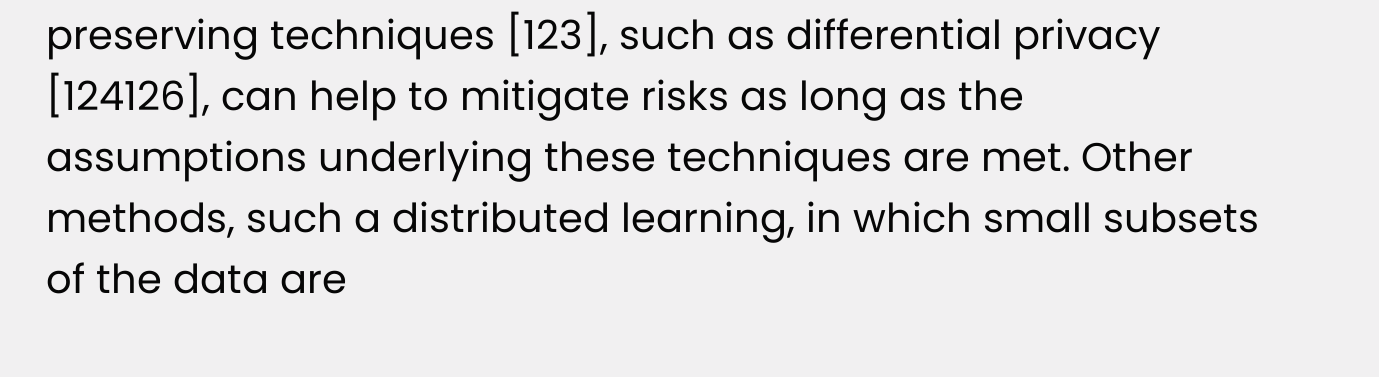preserving techniques [123], such as differential privacy [124126], can help to mitigate risks as long as the assumptions underlying these techniques are met. Other methods, such a distributed learning, in which small subsets of the data are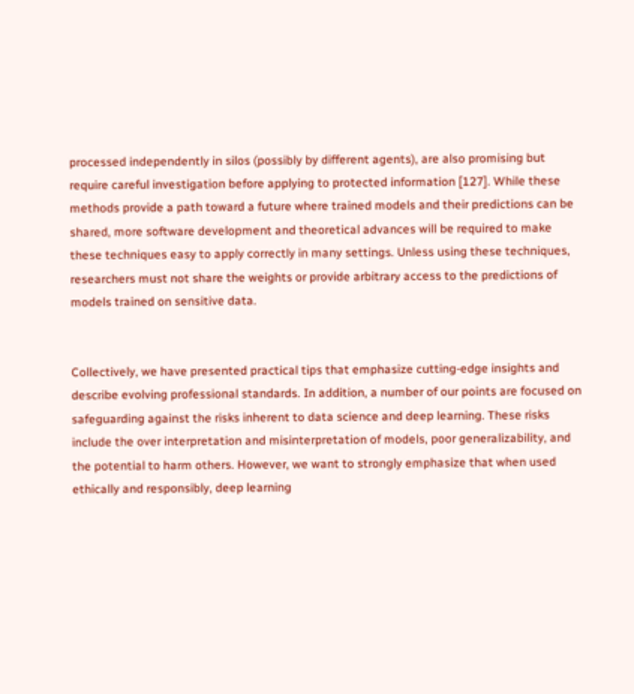processed independently in silos (possibly by different agents), are also promising but require careful investigation before applying to protected information [127]. While these methods provide a path toward a future where trained models and their predictions can be shared, more software development and theoretical advances will be required to make these techniques easy to apply correctly in many settings. Unless using these techniques, researchers must not share the weights or provide arbitrary access to the predictions of models trained on sensitive data.


Collectively, we have presented practical tips that emphasize cutting-edge insights and describe evolving professional standards. In addition, a number of our points are focused on safeguarding against the risks inherent to data science and deep learning. These risks include the over interpretation and misinterpretation of models, poor generalizability, and the potential to harm others. However, we want to strongly emphasize that when used ethically and responsibly, deep learning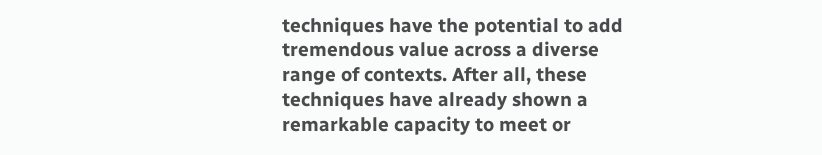techniques have the potential to add tremendous value across a diverse range of contexts. After all, these techniques have already shown a remarkable capacity to meet or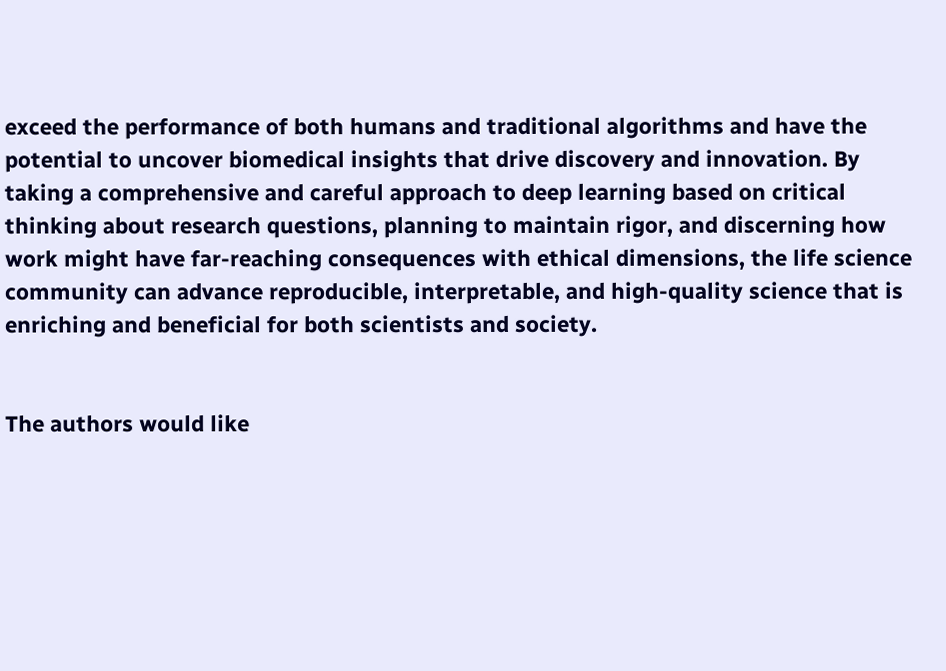exceed the performance of both humans and traditional algorithms and have the potential to uncover biomedical insights that drive discovery and innovation. By taking a comprehensive and careful approach to deep learning based on critical thinking about research questions, planning to maintain rigor, and discerning how work might have far-reaching consequences with ethical dimensions, the life science community can advance reproducible, interpretable, and high-quality science that is enriching and beneficial for both scientists and society.


The authors would like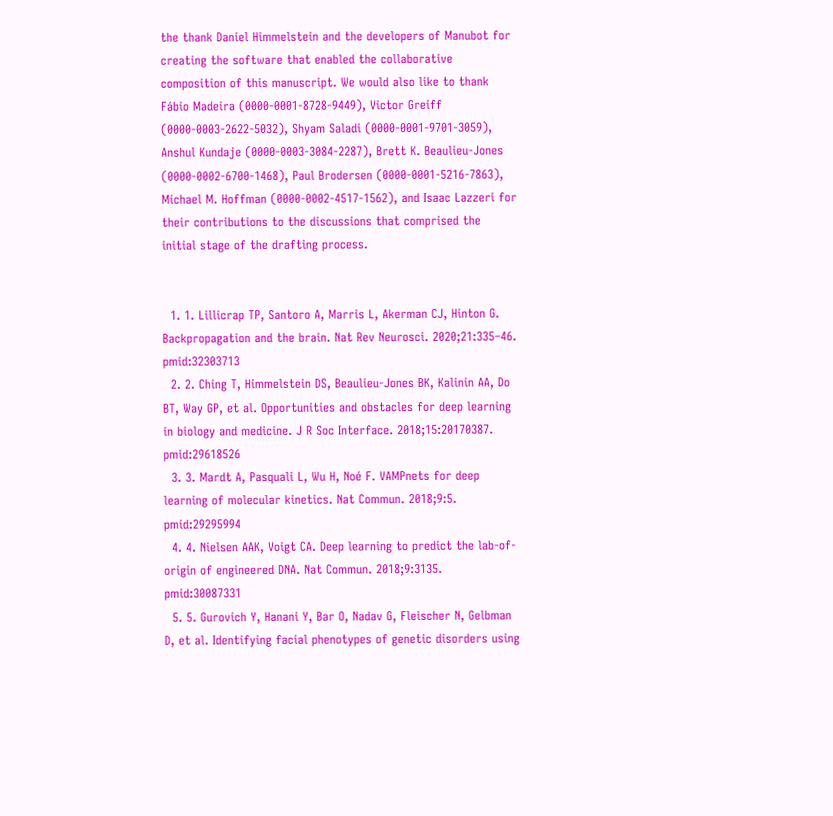the thank Daniel Himmelstein and the developers of Manubot for creating the software that enabled the collaborative composition of this manuscript. We would also like to thank Fábio Madeira (0000-0001-8728-9449), Victor Greiff (0000-0003-2622-5032), Shyam Saladi (0000-0001-9701-3059), Anshul Kundaje (0000-0003-3084-2287), Brett K. Beaulieu-Jones (0000-0002-6700-1468), Paul Brodersen (0000-0001-5216-7863), Michael M. Hoffman (0000-0002-4517-1562), and Isaac Lazzeri for their contributions to the discussions that comprised the initial stage of the drafting process.


  1. 1. Lillicrap TP, Santoro A, Marris L, Akerman CJ, Hinton G. Backpropagation and the brain. Nat Rev Neurosci. 2020;21:335–46. pmid:32303713
  2. 2. Ching T, Himmelstein DS, Beaulieu-Jones BK, Kalinin AA, Do BT, Way GP, et al. Opportunities and obstacles for deep learning in biology and medicine. J R Soc Interface. 2018;15:20170387. pmid:29618526
  3. 3. Mardt A, Pasquali L, Wu H, Noé F. VAMPnets for deep learning of molecular kinetics. Nat Commun. 2018;9:5. pmid:29295994
  4. 4. Nielsen AAK, Voigt CA. Deep learning to predict the lab-of-origin of engineered DNA. Nat Commun. 2018;9:3135. pmid:30087331
  5. 5. Gurovich Y, Hanani Y, Bar O, Nadav G, Fleischer N, Gelbman D, et al. Identifying facial phenotypes of genetic disorders using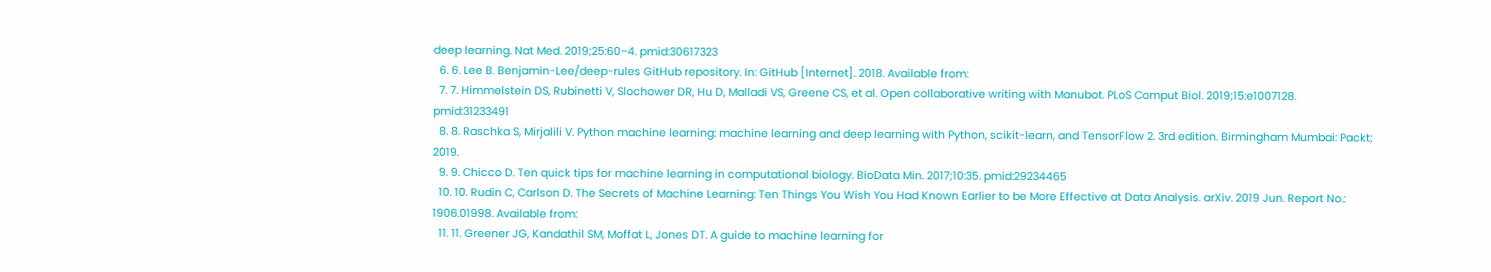deep learning. Nat Med. 2019;25:60–4. pmid:30617323
  6. 6. Lee B. Benjamin-Lee/deep-rules GitHub repository. In: GitHub [Internet]. 2018. Available from:
  7. 7. Himmelstein DS, Rubinetti V, Slochower DR, Hu D, Malladi VS, Greene CS, et al. Open collaborative writing with Manubot. PLoS Comput Biol. 2019;15:e1007128. pmid:31233491
  8. 8. Raschka S, Mirjalili V. Python machine learning: machine learning and deep learning with Python, scikit-learn, and TensorFlow 2. 3rd edition. Birmingham Mumbai: Packt; 2019.
  9. 9. Chicco D. Ten quick tips for machine learning in computational biology. BioData Min. 2017;10:35. pmid:29234465
  10. 10. Rudin C, Carlson D. The Secrets of Machine Learning: Ten Things You Wish You Had Known Earlier to be More Effective at Data Analysis. arXiv. 2019 Jun. Report No.: 1906.01998. Available from:
  11. 11. Greener JG, Kandathil SM, Moffat L, Jones DT. A guide to machine learning for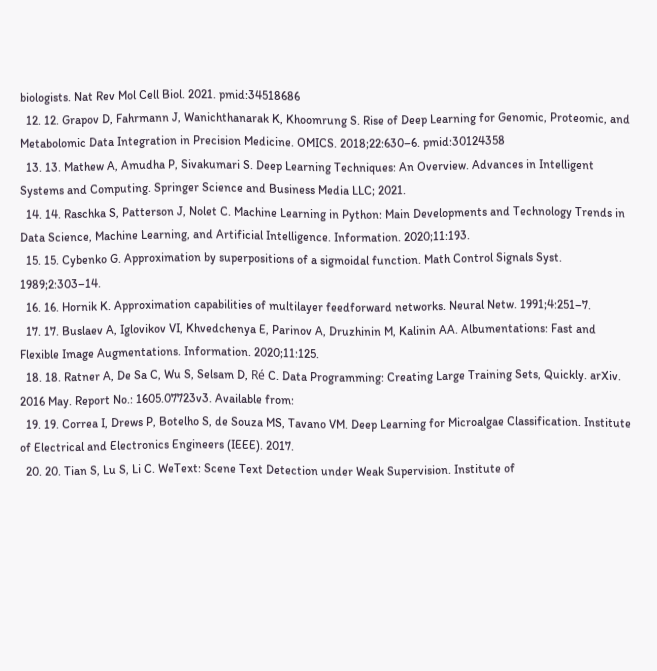biologists. Nat Rev Mol Cell Biol. 2021. pmid:34518686
  12. 12. Grapov D, Fahrmann J, Wanichthanarak K, Khoomrung S. Rise of Deep Learning for Genomic, Proteomic, and Metabolomic Data Integration in Precision Medicine. OMICS. 2018;22:630–6. pmid:30124358
  13. 13. Mathew A, Amudha P, Sivakumari S. Deep Learning Techniques: An Overview. Advances in Intelligent Systems and Computing. Springer Science and Business Media LLC; 2021.
  14. 14. Raschka S, Patterson J, Nolet C. Machine Learning in Python: Main Developments and Technology Trends in Data Science, Machine Learning, and Artificial Intelligence. Information. 2020;11:193.
  15. 15. Cybenko G. Approximation by superpositions of a sigmoidal function. Math Control Signals Syst. 1989;2:303–14.
  16. 16. Hornik K. Approximation capabilities of multilayer feedforward networks. Neural Netw. 1991;4:251–7.
  17. 17. Buslaev A, Iglovikov VI, Khvedchenya E, Parinov A, Druzhinin M, Kalinin AA. Albumentations: Fast and Flexible Image Augmentations. Information. 2020;11:125.
  18. 18. Ratner A, De Sa C, Wu S, Selsam D, Ré C. Data Programming: Creating Large Training Sets, Quickly. arXiv. 2016 May. Report No.: 1605.07723v3. Available from:
  19. 19. Correa I, Drews P, Botelho S, de Souza MS, Tavano VM. Deep Learning for Microalgae Classification. Institute of Electrical and Electronics Engineers (IEEE). 2017.
  20. 20. Tian S, Lu S, Li C. WeText: Scene Text Detection under Weak Supervision. Institute of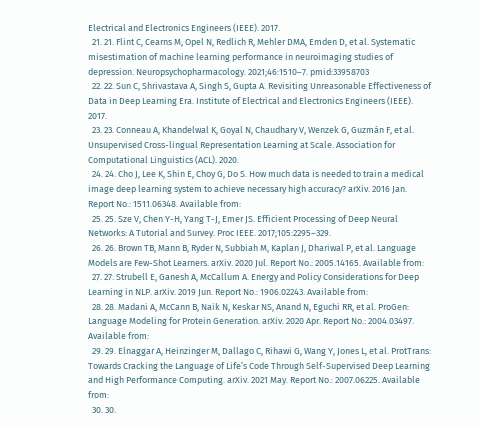Electrical and Electronics Engineers (IEEE). 2017.
  21. 21. Flint C, Cearns M, Opel N, Redlich R, Mehler DMA, Emden D, et al. Systematic misestimation of machine learning performance in neuroimaging studies of depression. Neuropsychopharmacology. 2021;46:1510–7. pmid:33958703
  22. 22. Sun C, Shrivastava A, Singh S, Gupta A. Revisiting Unreasonable Effectiveness of Data in Deep Learning Era. Institute of Electrical and Electronics Engineers (IEEE). 2017.
  23. 23. Conneau A, Khandelwal K, Goyal N, Chaudhary V, Wenzek G, Guzmán F, et al. Unsupervised Cross-lingual Representation Learning at Scale. Association for Computational Linguistics (ACL). 2020.
  24. 24. Cho J, Lee K, Shin E, Choy G, Do S. How much data is needed to train a medical image deep learning system to achieve necessary high accuracy? arXiv. 2016 Jan. Report No.: 1511.06348. Available from:
  25. 25. Sze V, Chen Y-H, Yang T-J, Emer JS. Efficient Processing of Deep Neural Networks: A Tutorial and Survey. Proc IEEE. 2017;105:2295–329.
  26. 26. Brown TB, Mann B, Ryder N, Subbiah M, Kaplan J, Dhariwal P, et al. Language Models are Few-Shot Learners. arXiv. 2020 Jul. Report No.: 2005.14165. Available from:
  27. 27. Strubell E, Ganesh A, McCallum A. Energy and Policy Considerations for Deep Learning in NLP. arXiv. 2019 Jun. Report No.: 1906.02243. Available from:
  28. 28. Madani A, McCann B, Naik N, Keskar NS, Anand N, Eguchi RR, et al. ProGen: Language Modeling for Protein Generation. arXiv. 2020 Apr. Report No.: 2004.03497. Available from:
  29. 29. Elnaggar A, Heinzinger M, Dallago C, Rihawi G, Wang Y, Jones L, et al. ProtTrans: Towards Cracking the Language of Life’s Code Through Self-Supervised Deep Learning and High Performance Computing. arXiv. 2021 May. Report No.: 2007.06225. Available from:
  30. 30.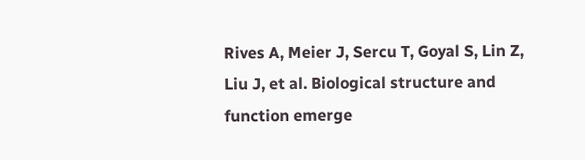Rives A, Meier J, Sercu T, Goyal S, Lin Z, Liu J, et al. Biological structure and function emerge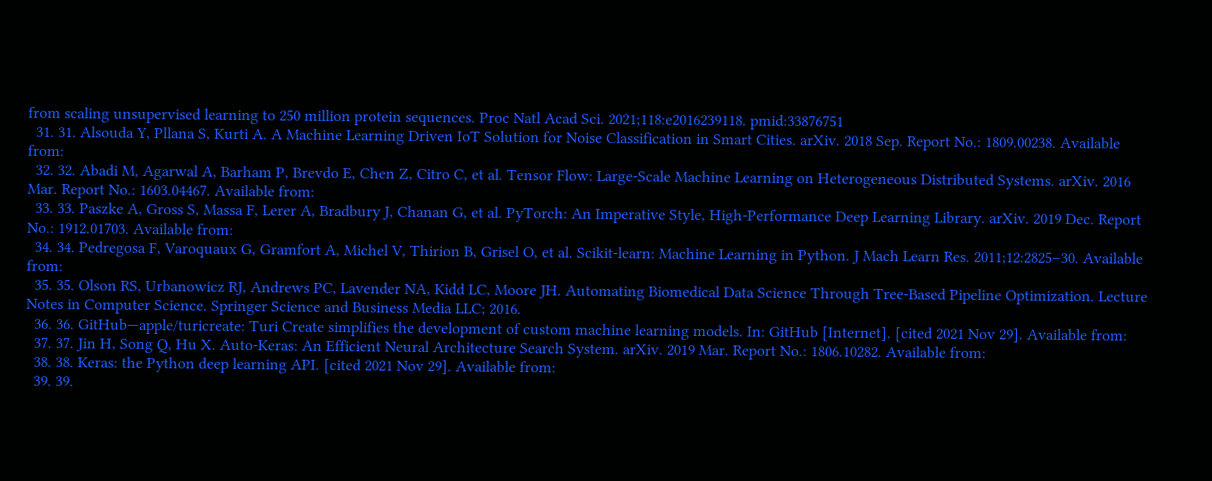from scaling unsupervised learning to 250 million protein sequences. Proc Natl Acad Sci. 2021;118:e2016239118. pmid:33876751
  31. 31. Alsouda Y, Pllana S, Kurti A. A Machine Learning Driven IoT Solution for Noise Classification in Smart Cities. arXiv. 2018 Sep. Report No.: 1809.00238. Available from:
  32. 32. Abadi M, Agarwal A, Barham P, Brevdo E, Chen Z, Citro C, et al. Tensor Flow: Large-Scale Machine Learning on Heterogeneous Distributed Systems. arXiv. 2016 Mar. Report No.: 1603.04467. Available from:
  33. 33. Paszke A, Gross S, Massa F, Lerer A, Bradbury J, Chanan G, et al. PyTorch: An Imperative Style, High-Performance Deep Learning Library. arXiv. 2019 Dec. Report No.: 1912.01703. Available from:
  34. 34. Pedregosa F, Varoquaux G, Gramfort A, Michel V, Thirion B, Grisel O, et al. Scikit-learn: Machine Learning in Python. J Mach Learn Res. 2011;12:2825–30. Available from:
  35. 35. Olson RS, Urbanowicz RJ, Andrews PC, Lavender NA, Kidd LC, Moore JH. Automating Biomedical Data Science Through Tree-Based Pipeline Optimization. Lecture Notes in Computer Science. Springer Science and Business Media LLC; 2016.
  36. 36. GitHub—apple/turicreate: Turi Create simplifies the development of custom machine learning models. In: GitHub [Internet]. [cited 2021 Nov 29]. Available from:
  37. 37. Jin H, Song Q, Hu X. Auto-Keras: An Efficient Neural Architecture Search System. arXiv. 2019 Mar. Report No.: 1806.10282. Available from:
  38. 38. Keras: the Python deep learning API. [cited 2021 Nov 29]. Available from:
  39. 39.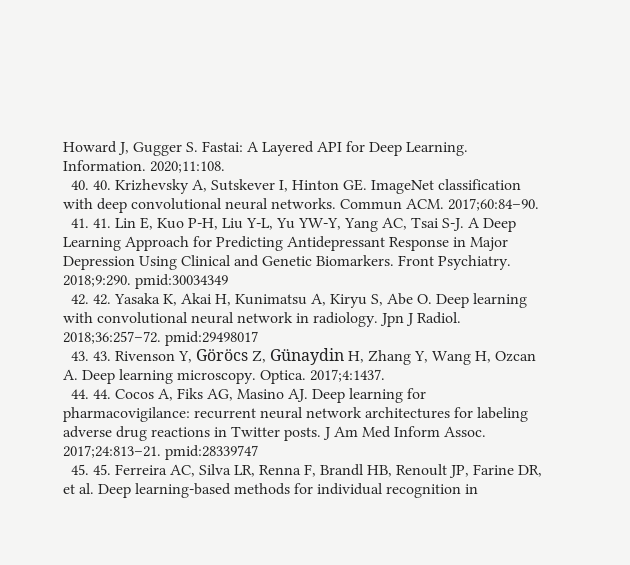Howard J, Gugger S. Fastai: A Layered API for Deep Learning. Information. 2020;11:108.
  40. 40. Krizhevsky A, Sutskever I, Hinton GE. ImageNet classification with deep convolutional neural networks. Commun ACM. 2017;60:84–90.
  41. 41. Lin E, Kuo P-H, Liu Y-L, Yu YW-Y, Yang AC, Tsai S-J. A Deep Learning Approach for Predicting Antidepressant Response in Major Depression Using Clinical and Genetic Biomarkers. Front Psychiatry. 2018;9:290. pmid:30034349
  42. 42. Yasaka K, Akai H, Kunimatsu A, Kiryu S, Abe O. Deep learning with convolutional neural network in radiology. Jpn J Radiol. 2018;36:257–72. pmid:29498017
  43. 43. Rivenson Y, Göröcs Z, Günaydin H, Zhang Y, Wang H, Ozcan A. Deep learning microscopy. Optica. 2017;4:1437.
  44. 44. Cocos A, Fiks AG, Masino AJ. Deep learning for pharmacovigilance: recurrent neural network architectures for labeling adverse drug reactions in Twitter posts. J Am Med Inform Assoc. 2017;24:813–21. pmid:28339747
  45. 45. Ferreira AC, Silva LR, Renna F, Brandl HB, Renoult JP, Farine DR, et al. Deep learning-based methods for individual recognition in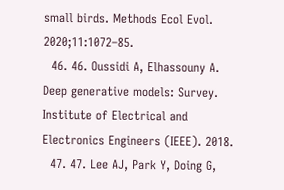small birds. Methods Ecol Evol. 2020;11:1072–85.
  46. 46. Oussidi A, Elhassouny A. Deep generative models: Survey. Institute of Electrical and Electronics Engineers (IEEE). 2018.
  47. 47. Lee AJ, Park Y, Doing G,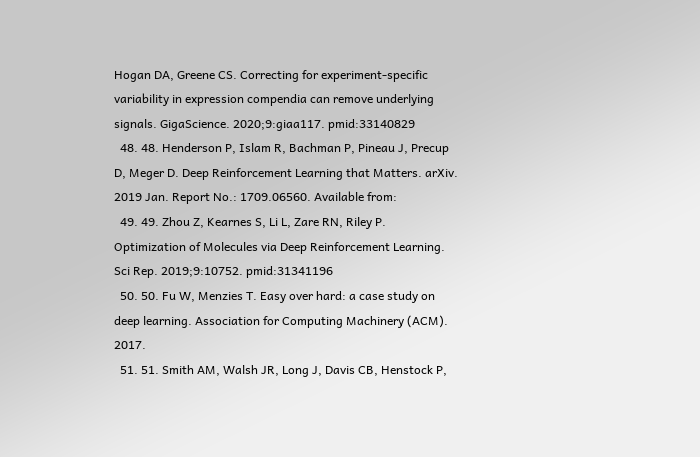Hogan DA, Greene CS. Correcting for experiment-specific variability in expression compendia can remove underlying signals. GigaScience. 2020;9:giaa117. pmid:33140829
  48. 48. Henderson P, Islam R, Bachman P, Pineau J, Precup D, Meger D. Deep Reinforcement Learning that Matters. arXiv. 2019 Jan. Report No.: 1709.06560. Available from:
  49. 49. Zhou Z, Kearnes S, Li L, Zare RN, Riley P. Optimization of Molecules via Deep Reinforcement Learning. Sci Rep. 2019;9:10752. pmid:31341196
  50. 50. Fu W, Menzies T. Easy over hard: a case study on deep learning. Association for Computing Machinery (ACM). 2017.
  51. 51. Smith AM, Walsh JR, Long J, Davis CB, Henstock P,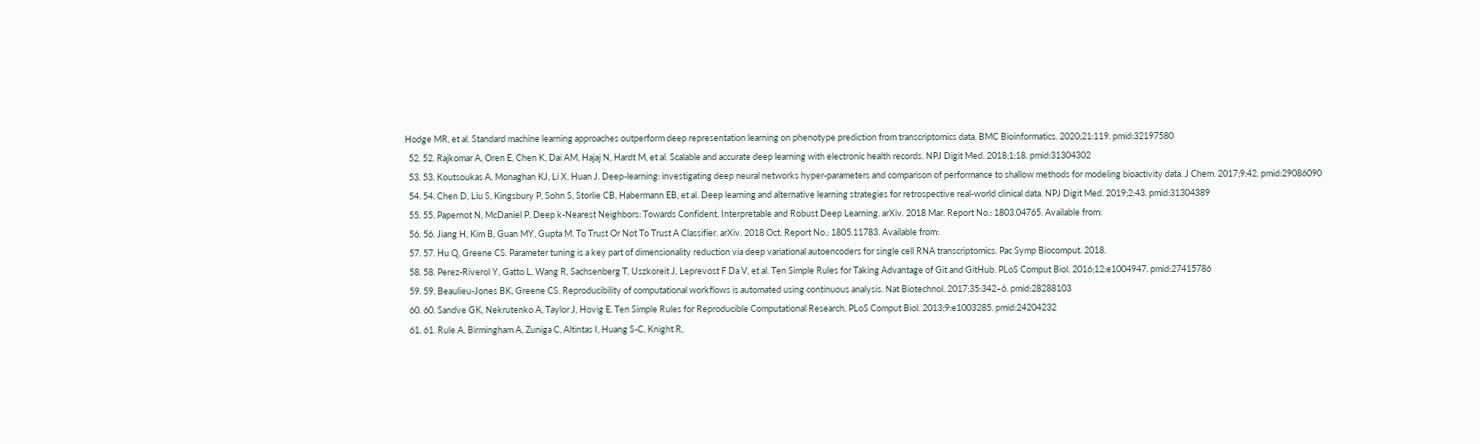Hodge MR, et al. Standard machine learning approaches outperform deep representation learning on phenotype prediction from transcriptomics data. BMC Bioinformatics. 2020;21:119. pmid:32197580
  52. 52. Rajkomar A, Oren E, Chen K, Dai AM, Hajaj N, Hardt M, et al. Scalable and accurate deep learning with electronic health records. NPJ Digit Med. 2018;1:18. pmid:31304302
  53. 53. Koutsoukas A, Monaghan KJ, Li X, Huan J. Deep-learning: investigating deep neural networks hyper-parameters and comparison of performance to shallow methods for modeling bioactivity data. J Chem. 2017;9:42. pmid:29086090
  54. 54. Chen D, Liu S, Kingsbury P, Sohn S, Storlie CB, Habermann EB, et al. Deep learning and alternative learning strategies for retrospective real-world clinical data. NPJ Digit Med. 2019;2:43. pmid:31304389
  55. 55. Papernot N, McDaniel P. Deep k-Nearest Neighbors: Towards Confident, Interpretable and Robust Deep Learning. arXiv. 2018 Mar. Report No.: 1803.04765. Available from:
  56. 56. Jiang H, Kim B, Guan MY, Gupta M. To Trust Or Not To Trust A Classifier. arXiv. 2018 Oct. Report No.: 1805.11783. Available from:
  57. 57. Hu Q, Greene CS. Parameter tuning is a key part of dimensionality reduction via deep variational autoencoders for single cell RNA transcriptomics. Pac Symp Biocomput. 2018.
  58. 58. Perez-Riverol Y, Gatto L, Wang R, Sachsenberg T, Uszkoreit J, Leprevost F Da V, et al. Ten Simple Rules for Taking Advantage of Git and GitHub. PLoS Comput Biol. 2016;12:e1004947. pmid:27415786
  59. 59. Beaulieu-Jones BK, Greene CS. Reproducibility of computational workflows is automated using continuous analysis. Nat Biotechnol. 2017;35:342–6. pmid:28288103
  60. 60. Sandve GK, Nekrutenko A, Taylor J, Hovig E. Ten Simple Rules for Reproducible Computational Research. PLoS Comput Biol. 2013;9:e1003285. pmid:24204232
  61. 61. Rule A, Birmingham A, Zuniga C, Altintas I, Huang S-C, Knight R,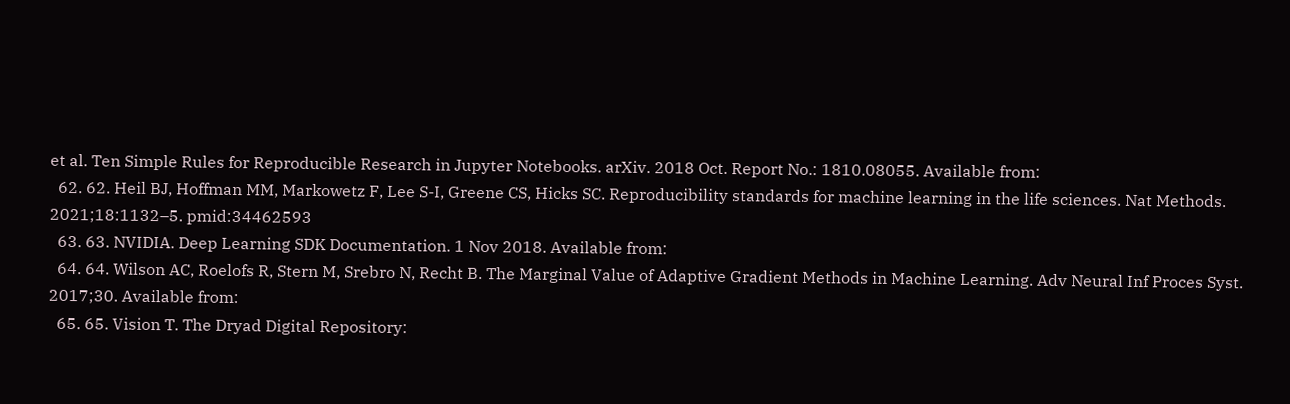et al. Ten Simple Rules for Reproducible Research in Jupyter Notebooks. arXiv. 2018 Oct. Report No.: 1810.08055. Available from:
  62. 62. Heil BJ, Hoffman MM, Markowetz F, Lee S-I, Greene CS, Hicks SC. Reproducibility standards for machine learning in the life sciences. Nat Methods. 2021;18:1132–5. pmid:34462593
  63. 63. NVIDIA. Deep Learning SDK Documentation. 1 Nov 2018. Available from:
  64. 64. Wilson AC, Roelofs R, Stern M, Srebro N, Recht B. The Marginal Value of Adaptive Gradient Methods in Machine Learning. Adv Neural Inf Proces Syst. 2017;30. Available from:
  65. 65. Vision T. The Dryad Digital Repository: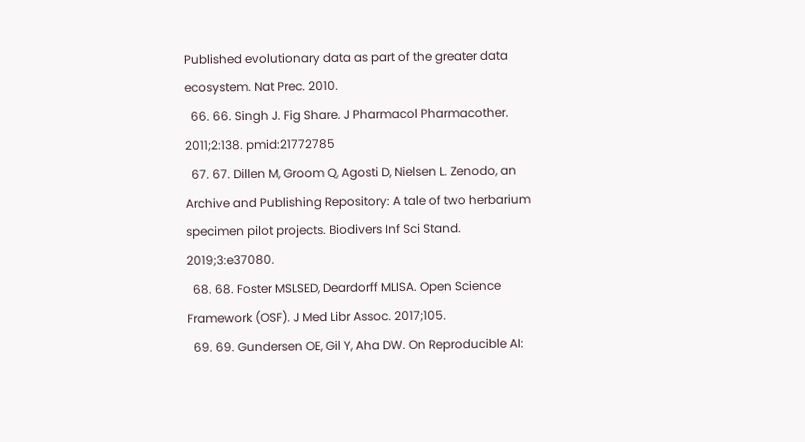Published evolutionary data as part of the greater data ecosystem. Nat Prec. 2010.
  66. 66. Singh J. Fig Share. J Pharmacol Pharmacother. 2011;2:138. pmid:21772785
  67. 67. Dillen M, Groom Q, Agosti D, Nielsen L. Zenodo, an Archive and Publishing Repository: A tale of two herbarium specimen pilot projects. Biodivers Inf Sci Stand. 2019;3:e37080.
  68. 68. Foster MSLSED, Deardorff MLISA. Open Science Framework (OSF). J Med Libr Assoc. 2017;105.
  69. 69. Gundersen OE, Gil Y, Aha DW. On Reproducible AI: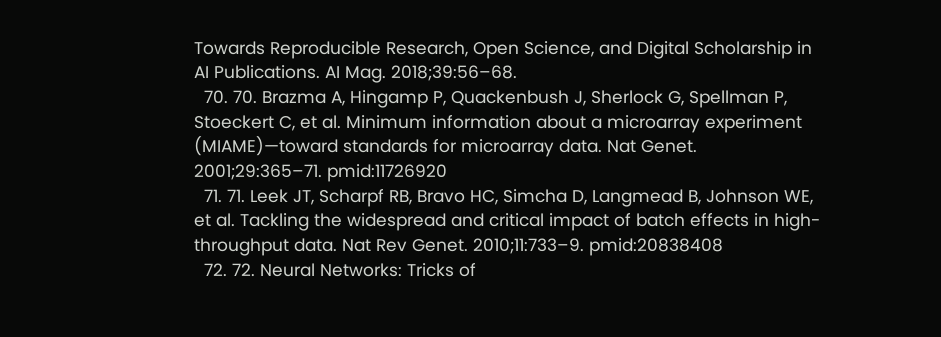Towards Reproducible Research, Open Science, and Digital Scholarship in AI Publications. AI Mag. 2018;39:56–68.
  70. 70. Brazma A, Hingamp P, Quackenbush J, Sherlock G, Spellman P, Stoeckert C, et al. Minimum information about a microarray experiment (MIAME)—toward standards for microarray data. Nat Genet. 2001;29:365–71. pmid:11726920
  71. 71. Leek JT, Scharpf RB, Bravo HC, Simcha D, Langmead B, Johnson WE, et al. Tackling the widespread and critical impact of batch effects in high-throughput data. Nat Rev Genet. 2010;11:733–9. pmid:20838408
  72. 72. Neural Networks: Tricks of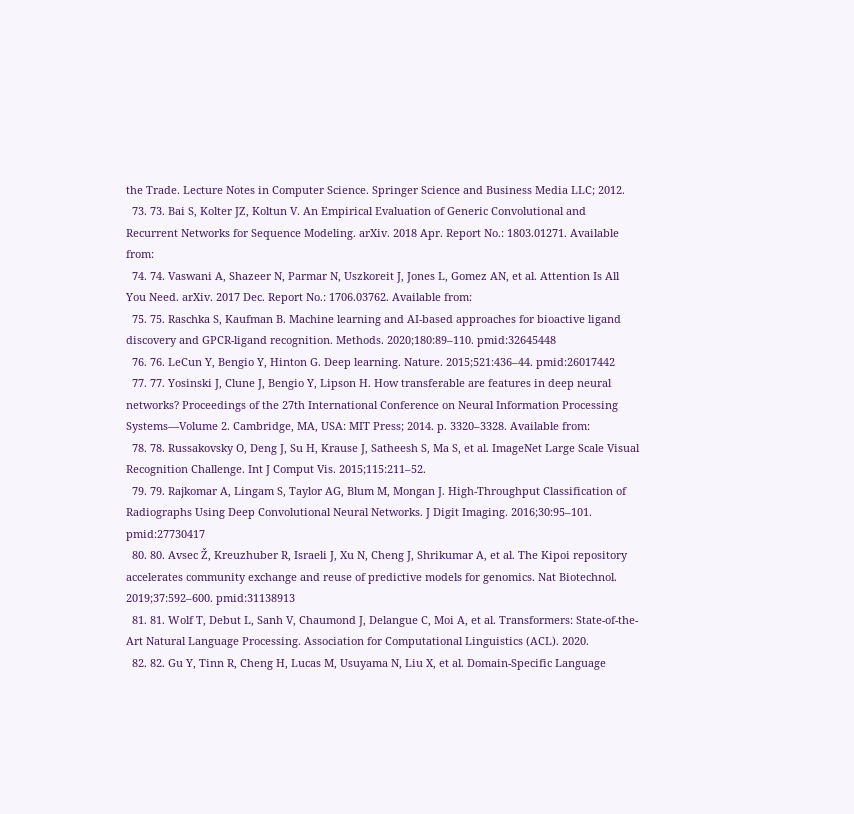the Trade. Lecture Notes in Computer Science. Springer Science and Business Media LLC; 2012.
  73. 73. Bai S, Kolter JZ, Koltun V. An Empirical Evaluation of Generic Convolutional and Recurrent Networks for Sequence Modeling. arXiv. 2018 Apr. Report No.: 1803.01271. Available from:
  74. 74. Vaswani A, Shazeer N, Parmar N, Uszkoreit J, Jones L, Gomez AN, et al. Attention Is All You Need. arXiv. 2017 Dec. Report No.: 1706.03762. Available from:
  75. 75. Raschka S, Kaufman B. Machine learning and AI-based approaches for bioactive ligand discovery and GPCR-ligand recognition. Methods. 2020;180:89–110. pmid:32645448
  76. 76. LeCun Y, Bengio Y, Hinton G. Deep learning. Nature. 2015;521:436–44. pmid:26017442
  77. 77. Yosinski J, Clune J, Bengio Y, Lipson H. How transferable are features in deep neural networks? Proceedings of the 27th International Conference on Neural Information Processing Systems—Volume 2. Cambridge, MA, USA: MIT Press; 2014. p. 3320–3328. Available from:
  78. 78. Russakovsky O, Deng J, Su H, Krause J, Satheesh S, Ma S, et al. ImageNet Large Scale Visual Recognition Challenge. Int J Comput Vis. 2015;115:211–52.
  79. 79. Rajkomar A, Lingam S, Taylor AG, Blum M, Mongan J. High-Throughput Classification of Radiographs Using Deep Convolutional Neural Networks. J Digit Imaging. 2016;30:95–101. pmid:27730417
  80. 80. Avsec Ž, Kreuzhuber R, Israeli J, Xu N, Cheng J, Shrikumar A, et al. The Kipoi repository accelerates community exchange and reuse of predictive models for genomics. Nat Biotechnol. 2019;37:592–600. pmid:31138913
  81. 81. Wolf T, Debut L, Sanh V, Chaumond J, Delangue C, Moi A, et al. Transformers: State-of-the-Art Natural Language Processing. Association for Computational Linguistics (ACL). 2020.
  82. 82. Gu Y, Tinn R, Cheng H, Lucas M, Usuyama N, Liu X, et al. Domain-Specific Language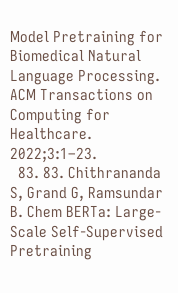Model Pretraining for Biomedical Natural Language Processing. ACM Transactions on Computing for Healthcare. 2022;3:1–23.
  83. 83. Chithrananda S, Grand G, Ramsundar B. Chem BERTa: Large-Scale Self-Supervised Pretraining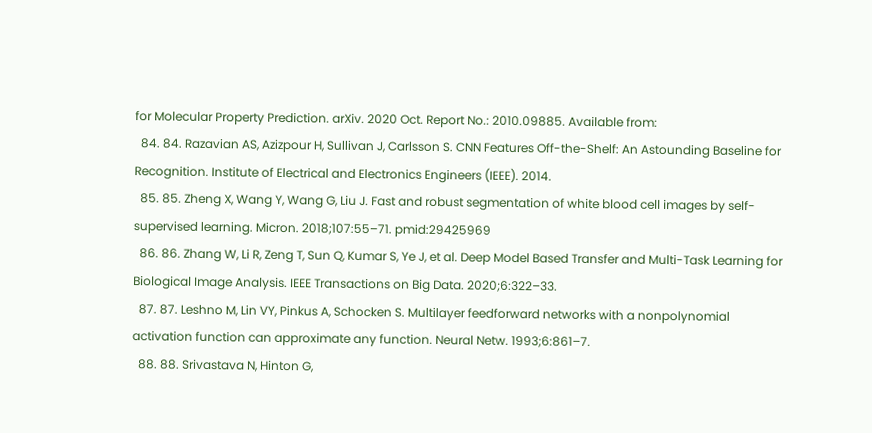for Molecular Property Prediction. arXiv. 2020 Oct. Report No.: 2010.09885. Available from:
  84. 84. Razavian AS, Azizpour H, Sullivan J, Carlsson S. CNN Features Off-the-Shelf: An Astounding Baseline for Recognition. Institute of Electrical and Electronics Engineers (IEEE). 2014.
  85. 85. Zheng X, Wang Y, Wang G, Liu J. Fast and robust segmentation of white blood cell images by self-supervised learning. Micron. 2018;107:55–71. pmid:29425969
  86. 86. Zhang W, Li R, Zeng T, Sun Q, Kumar S, Ye J, et al. Deep Model Based Transfer and Multi-Task Learning for Biological Image Analysis. IEEE Transactions on Big Data. 2020;6:322–33.
  87. 87. Leshno M, Lin VY, Pinkus A, Schocken S. Multilayer feedforward networks with a nonpolynomial activation function can approximate any function. Neural Netw. 1993;6:861–7.
  88. 88. Srivastava N, Hinton G,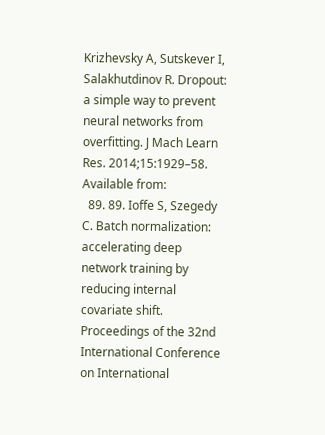Krizhevsky A, Sutskever I, Salakhutdinov R. Dropout: a simple way to prevent neural networks from overfitting. J Mach Learn Res. 2014;15:1929–58. Available from:
  89. 89. Ioffe S, Szegedy C. Batch normalization: accelerating deep network training by reducing internal covariate shift. Proceedings of the 32nd International Conference on International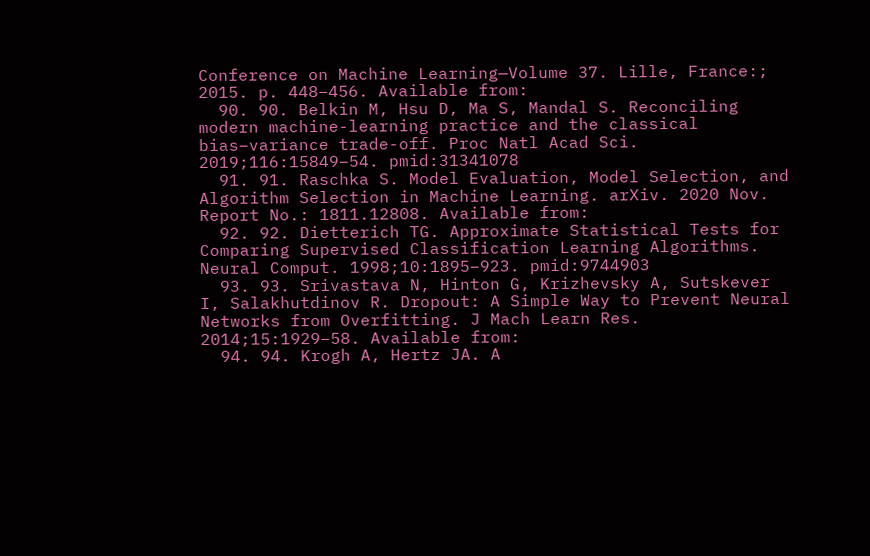Conference on Machine Learning—Volume 37. Lille, France:; 2015. p. 448–456. Available from:
  90. 90. Belkin M, Hsu D, Ma S, Mandal S. Reconciling modern machine-learning practice and the classical bias–variance trade-off. Proc Natl Acad Sci. 2019;116:15849–54. pmid:31341078
  91. 91. Raschka S. Model Evaluation, Model Selection, and Algorithm Selection in Machine Learning. arXiv. 2020 Nov. Report No.: 1811.12808. Available from:
  92. 92. Dietterich TG. Approximate Statistical Tests for Comparing Supervised Classification Learning Algorithms. Neural Comput. 1998;10:1895–923. pmid:9744903
  93. 93. Srivastava N, Hinton G, Krizhevsky A, Sutskever I, Salakhutdinov R. Dropout: A Simple Way to Prevent Neural Networks from Overfitting. J Mach Learn Res. 2014;15:1929–58. Available from:
  94. 94. Krogh A, Hertz JA. A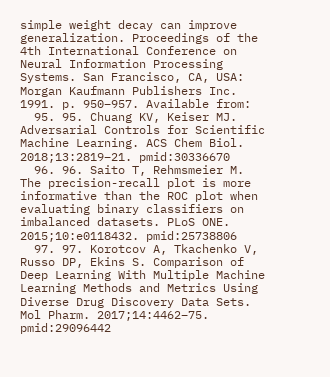simple weight decay can improve generalization. Proceedings of the 4th International Conference on Neural Information Processing Systems. San Francisco, CA, USA: Morgan Kaufmann Publishers Inc. 1991. p. 950–957. Available from:
  95. 95. Chuang KV, Keiser MJ. Adversarial Controls for Scientific Machine Learning. ACS Chem Biol. 2018;13:2819–21. pmid:30336670
  96. 96. Saito T, Rehmsmeier M. The precision-recall plot is more informative than the ROC plot when evaluating binary classifiers on imbalanced datasets. PLoS ONE. 2015;10:e0118432. pmid:25738806
  97. 97. Korotcov A, Tkachenko V, Russo DP, Ekins S. Comparison of Deep Learning With Multiple Machine Learning Methods and Metrics Using Diverse Drug Discovery Data Sets. Mol Pharm. 2017;14:4462–75. pmid:29096442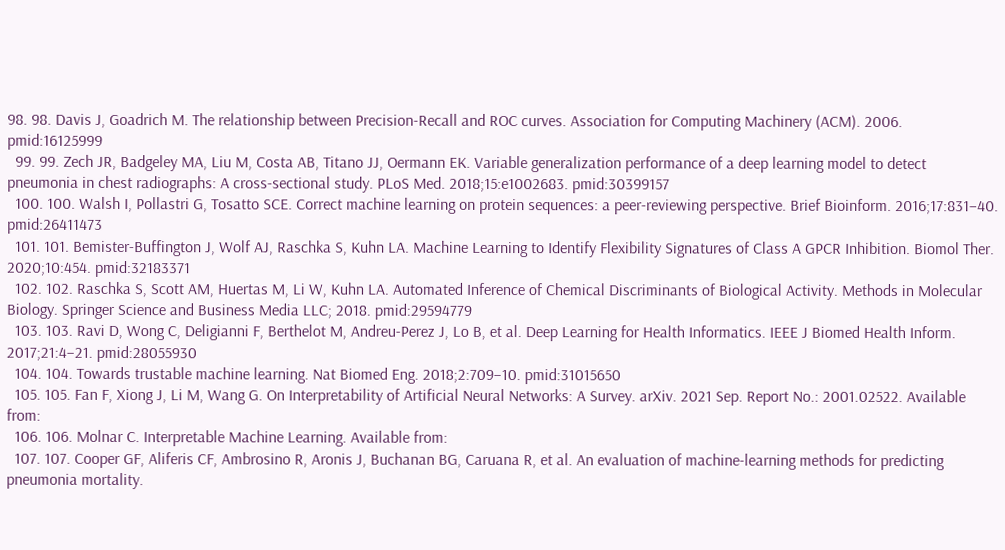98. 98. Davis J, Goadrich M. The relationship between Precision-Recall and ROC curves. Association for Computing Machinery (ACM). 2006. pmid:16125999
  99. 99. Zech JR, Badgeley MA, Liu M, Costa AB, Titano JJ, Oermann EK. Variable generalization performance of a deep learning model to detect pneumonia in chest radiographs: A cross-sectional study. PLoS Med. 2018;15:e1002683. pmid:30399157
  100. 100. Walsh I, Pollastri G, Tosatto SCE. Correct machine learning on protein sequences: a peer-reviewing perspective. Brief Bioinform. 2016;17:831–40. pmid:26411473
  101. 101. Bemister-Buffington J, Wolf AJ, Raschka S, Kuhn LA. Machine Learning to Identify Flexibility Signatures of Class A GPCR Inhibition. Biomol Ther. 2020;10:454. pmid:32183371
  102. 102. Raschka S, Scott AM, Huertas M, Li W, Kuhn LA. Automated Inference of Chemical Discriminants of Biological Activity. Methods in Molecular Biology. Springer Science and Business Media LLC; 2018. pmid:29594779
  103. 103. Ravi D, Wong C, Deligianni F, Berthelot M, Andreu-Perez J, Lo B, et al. Deep Learning for Health Informatics. IEEE J Biomed Health Inform. 2017;21:4–21. pmid:28055930
  104. 104. Towards trustable machine learning. Nat Biomed Eng. 2018;2:709–10. pmid:31015650
  105. 105. Fan F, Xiong J, Li M, Wang G. On Interpretability of Artificial Neural Networks: A Survey. arXiv. 2021 Sep. Report No.: 2001.02522. Available from:
  106. 106. Molnar C. Interpretable Machine Learning. Available from:
  107. 107. Cooper GF, Aliferis CF, Ambrosino R, Aronis J, Buchanan BG, Caruana R, et al. An evaluation of machine-learning methods for predicting pneumonia mortality.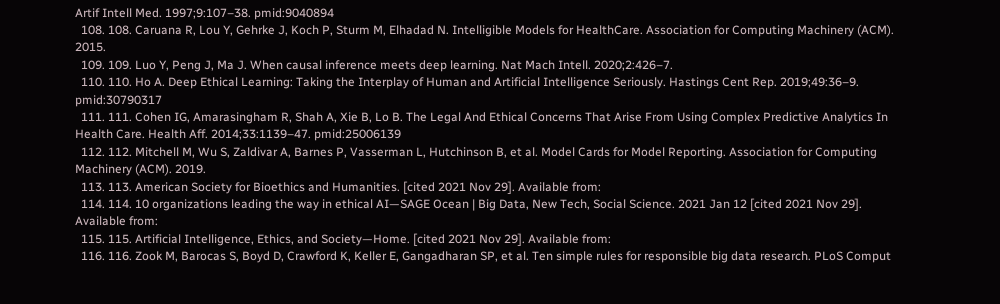Artif Intell Med. 1997;9:107–38. pmid:9040894
  108. 108. Caruana R, Lou Y, Gehrke J, Koch P, Sturm M, Elhadad N. Intelligible Models for HealthCare. Association for Computing Machinery (ACM). 2015.
  109. 109. Luo Y, Peng J, Ma J. When causal inference meets deep learning. Nat Mach Intell. 2020;2:426–7.
  110. 110. Ho A. Deep Ethical Learning: Taking the Interplay of Human and Artificial Intelligence Seriously. Hastings Cent Rep. 2019;49:36–9. pmid:30790317
  111. 111. Cohen IG, Amarasingham R, Shah A, Xie B, Lo B. The Legal And Ethical Concerns That Arise From Using Complex Predictive Analytics In Health Care. Health Aff. 2014;33:1139–47. pmid:25006139
  112. 112. Mitchell M, Wu S, Zaldivar A, Barnes P, Vasserman L, Hutchinson B, et al. Model Cards for Model Reporting. Association for Computing Machinery (ACM). 2019.
  113. 113. American Society for Bioethics and Humanities. [cited 2021 Nov 29]. Available from:
  114. 114. 10 organizations leading the way in ethical AI—SAGE Ocean | Big Data, New Tech, Social Science. 2021 Jan 12 [cited 2021 Nov 29]. Available from:
  115. 115. Artificial Intelligence, Ethics, and Society—Home. [cited 2021 Nov 29]. Available from:
  116. 116. Zook M, Barocas S, Boyd D, Crawford K, Keller E, Gangadharan SP, et al. Ten simple rules for responsible big data research. PLoS Comput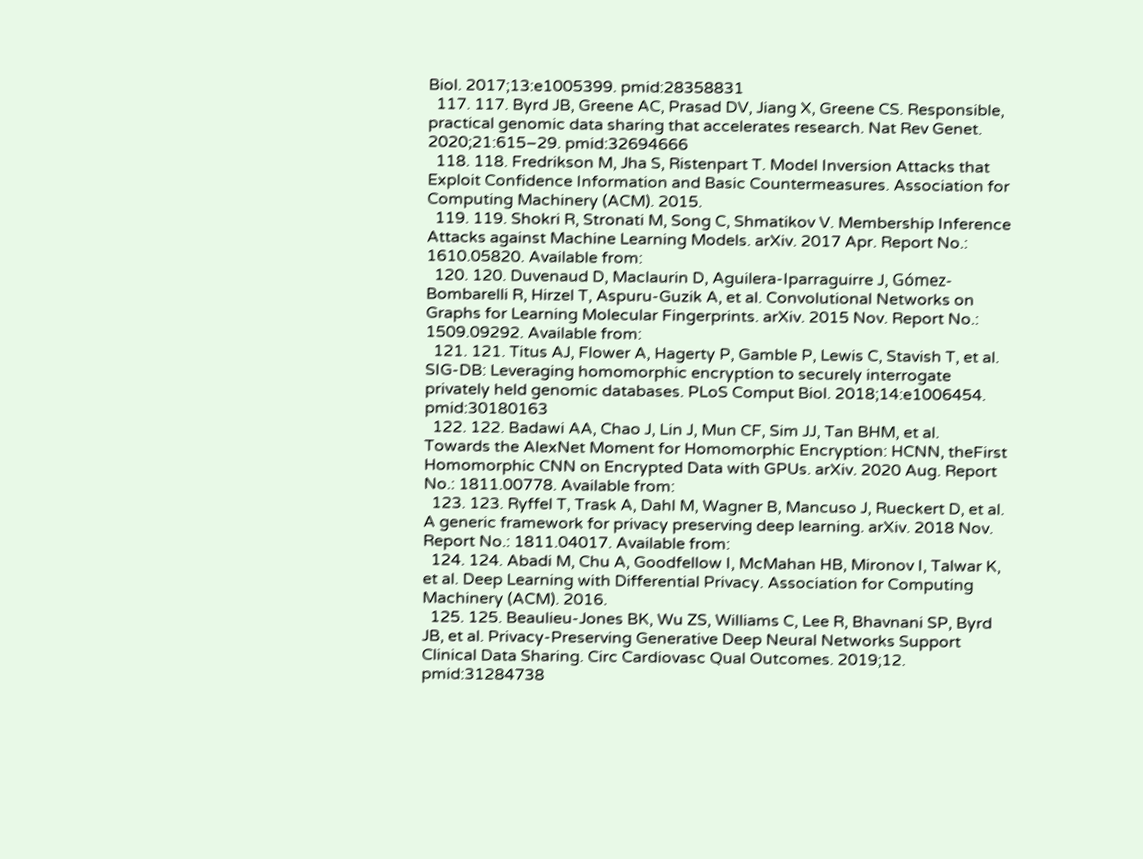Biol. 2017;13:e1005399. pmid:28358831
  117. 117. Byrd JB, Greene AC, Prasad DV, Jiang X, Greene CS. Responsible, practical genomic data sharing that accelerates research. Nat Rev Genet. 2020;21:615–29. pmid:32694666
  118. 118. Fredrikson M, Jha S, Ristenpart T. Model Inversion Attacks that Exploit Confidence Information and Basic Countermeasures. Association for Computing Machinery (ACM). 2015.
  119. 119. Shokri R, Stronati M, Song C, Shmatikov V. Membership Inference Attacks against Machine Learning Models. arXiv. 2017 Apr. Report No.: 1610.05820. Available from:
  120. 120. Duvenaud D, Maclaurin D, Aguilera-Iparraguirre J, Gómez-Bombarelli R, Hirzel T, Aspuru-Guzik A, et al. Convolutional Networks on Graphs for Learning Molecular Fingerprints. arXiv. 2015 Nov. Report No.: 1509.09292. Available from:
  121. 121. Titus AJ, Flower A, Hagerty P, Gamble P, Lewis C, Stavish T, et al. SIG-DB: Leveraging homomorphic encryption to securely interrogate privately held genomic databases. PLoS Comput Biol. 2018;14:e1006454. pmid:30180163
  122. 122. Badawi AA, Chao J, Lin J, Mun CF, Sim JJ, Tan BHM, et al. Towards the AlexNet Moment for Homomorphic Encryption: HCNN, theFirst Homomorphic CNN on Encrypted Data with GPUs. arXiv. 2020 Aug. Report No.: 1811.00778. Available from:
  123. 123. Ryffel T, Trask A, Dahl M, Wagner B, Mancuso J, Rueckert D, et al. A generic framework for privacy preserving deep learning. arXiv. 2018 Nov. Report No.: 1811.04017. Available from:
  124. 124. Abadi M, Chu A, Goodfellow I, McMahan HB, Mironov I, Talwar K, et al. Deep Learning with Differential Privacy. Association for Computing Machinery (ACM). 2016.
  125. 125. Beaulieu-Jones BK, Wu ZS, Williams C, Lee R, Bhavnani SP, Byrd JB, et al. Privacy-Preserving Generative Deep Neural Networks Support Clinical Data Sharing. Circ Cardiovasc Qual Outcomes. 2019;12. pmid:31284738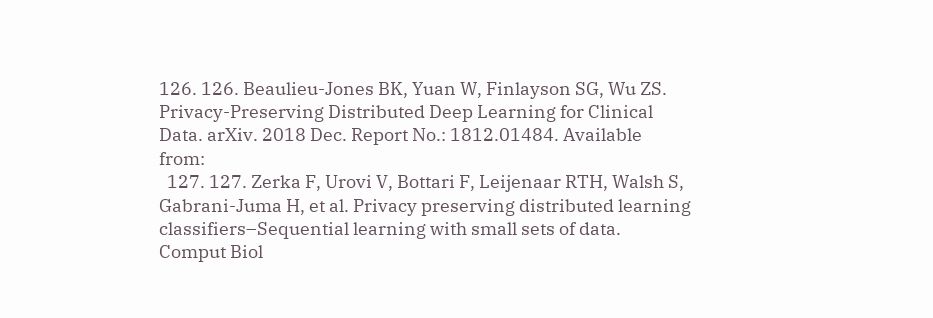126. 126. Beaulieu-Jones BK, Yuan W, Finlayson SG, Wu ZS. Privacy-Preserving Distributed Deep Learning for Clinical Data. arXiv. 2018 Dec. Report No.: 1812.01484. Available from:
  127. 127. Zerka F, Urovi V, Bottari F, Leijenaar RTH, Walsh S, Gabrani-Juma H, et al. Privacy preserving distributed learning classifiers–Sequential learning with small sets of data. Comput Biol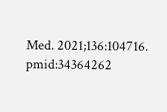Med. 2021;136:104716. pmid:34364262